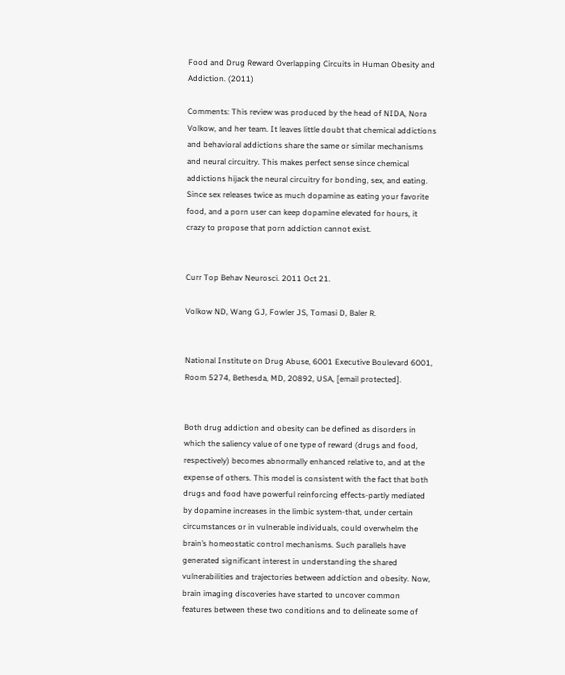Food and Drug Reward Overlapping Circuits in Human Obesity and Addiction. (2011)

Comments: This review was produced by the head of NIDA, Nora Volkow, and her team. It leaves little doubt that chemical addictions and behavioral addictions share the same or similar mechanisms and neural circuitry. This makes perfect sense since chemical addictions hijack the neural circuitry for bonding, sex, and eating. Since sex releases twice as much dopamine as eating your favorite food, and a porn user can keep dopamine elevated for hours, it crazy to propose that porn addiction cannot exist.


Curr Top Behav Neurosci. 2011 Oct 21.

Volkow ND, Wang GJ, Fowler JS, Tomasi D, Baler R.


National Institute on Drug Abuse, 6001 Executive Boulevard 6001, Room 5274, Bethesda, MD, 20892, USA, [email protected].


Both drug addiction and obesity can be defined as disorders in which the saliency value of one type of reward (drugs and food, respectively) becomes abnormally enhanced relative to, and at the expense of others. This model is consistent with the fact that both drugs and food have powerful reinforcing effects-partly mediated by dopamine increases in the limbic system-that, under certain circumstances or in vulnerable individuals, could overwhelm the brain’s homeostatic control mechanisms. Such parallels have generated significant interest in understanding the shared vulnerabilities and trajectories between addiction and obesity. Now, brain imaging discoveries have started to uncover common features between these two conditions and to delineate some of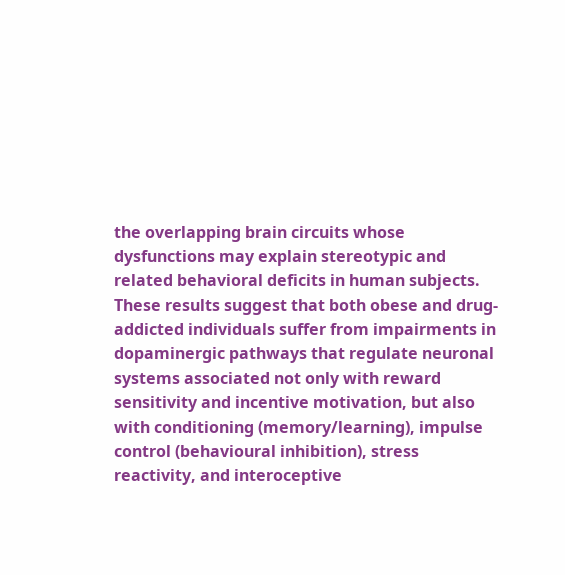the overlapping brain circuits whose dysfunctions may explain stereotypic and related behavioral deficits in human subjects. These results suggest that both obese and drug-addicted individuals suffer from impairments in dopaminergic pathways that regulate neuronal systems associated not only with reward sensitivity and incentive motivation, but also with conditioning (memory/learning), impulse control (behavioural inhibition), stress reactivity, and interoceptive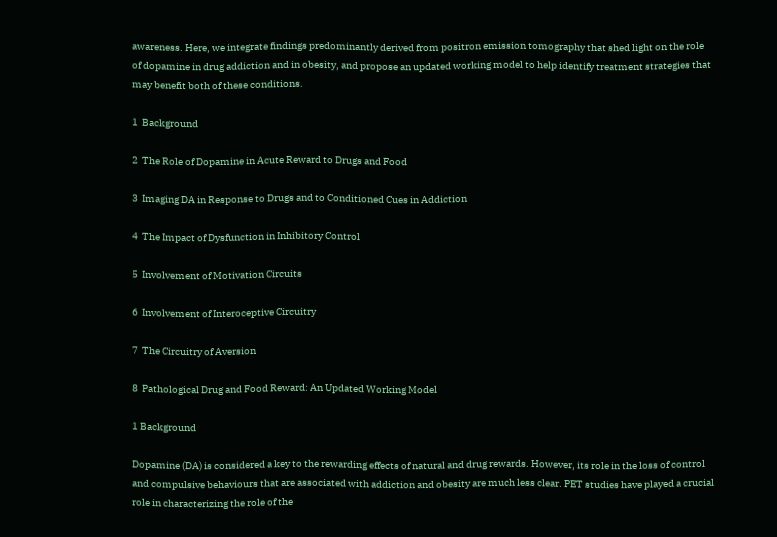awareness. Here, we integrate findings predominantly derived from positron emission tomography that shed light on the role of dopamine in drug addiction and in obesity, and propose an updated working model to help identify treatment strategies that may benefit both of these conditions.

1  Background

2  The Role of Dopamine in Acute Reward to Drugs and Food

3  Imaging DA in Response to Drugs and to Conditioned Cues in Addiction

4  The Impact of Dysfunction in Inhibitory Control

5  Involvement of Motivation Circuits

6  Involvement of Interoceptive Circuitry

7  The Circuitry of Aversion

8  Pathological Drug and Food Reward: An Updated Working Model

1 Background

Dopamine (DA) is considered a key to the rewarding effects of natural and drug rewards. However, its role in the loss of control and compulsive behaviours that are associated with addiction and obesity are much less clear. PET studies have played a crucial role in characterizing the role of the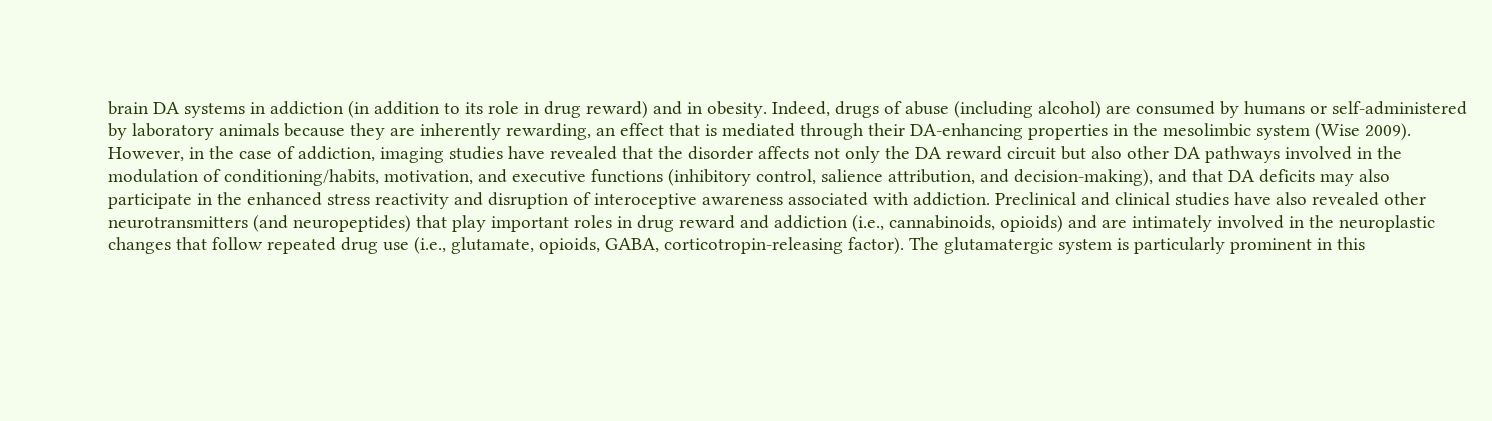brain DA systems in addiction (in addition to its role in drug reward) and in obesity. Indeed, drugs of abuse (including alcohol) are consumed by humans or self-administered by laboratory animals because they are inherently rewarding, an effect that is mediated through their DA-enhancing properties in the mesolimbic system (Wise 2009). However, in the case of addiction, imaging studies have revealed that the disorder affects not only the DA reward circuit but also other DA pathways involved in the modulation of conditioning/habits, motivation, and executive functions (inhibitory control, salience attribution, and decision-making), and that DA deficits may also participate in the enhanced stress reactivity and disruption of interoceptive awareness associated with addiction. Preclinical and clinical studies have also revealed other neurotransmitters (and neuropeptides) that play important roles in drug reward and addiction (i.e., cannabinoids, opioids) and are intimately involved in the neuroplastic changes that follow repeated drug use (i.e., glutamate, opioids, GABA, corticotropin-releasing factor). The glutamatergic system is particularly prominent in this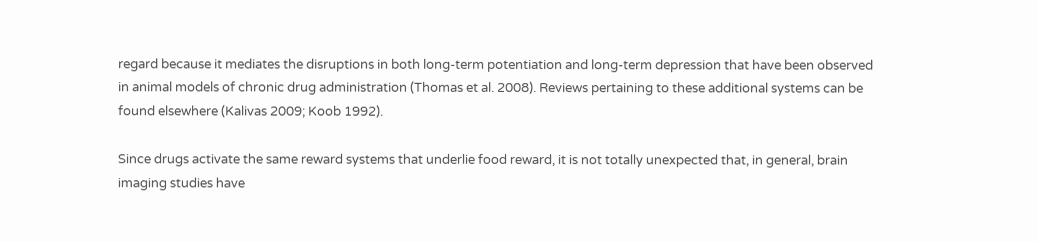regard because it mediates the disruptions in both long-term potentiation and long-term depression that have been observed in animal models of chronic drug administration (Thomas et al. 2008). Reviews pertaining to these additional systems can be found elsewhere (Kalivas 2009; Koob 1992).

Since drugs activate the same reward systems that underlie food reward, it is not totally unexpected that, in general, brain imaging studies have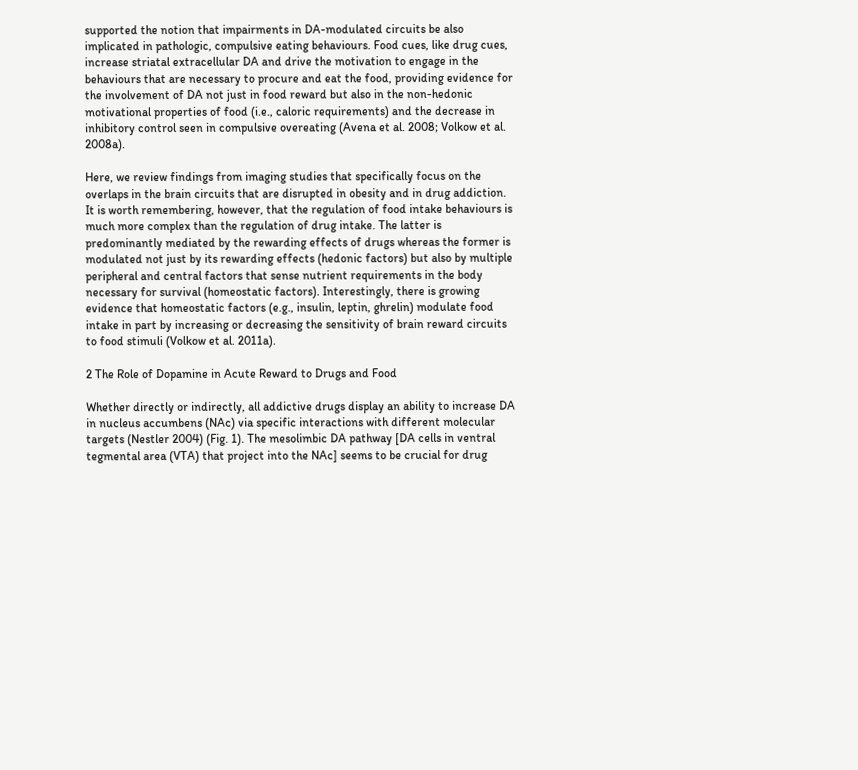supported the notion that impairments in DA-modulated circuits be also implicated in pathologic, compulsive eating behaviours. Food cues, like drug cues, increase striatal extracellular DA and drive the motivation to engage in the behaviours that are necessary to procure and eat the food, providing evidence for the involvement of DA not just in food reward but also in the non-hedonic motivational properties of food (i.e., caloric requirements) and the decrease in inhibitory control seen in compulsive overeating (Avena et al. 2008; Volkow et al. 2008a).

Here, we review findings from imaging studies that specifically focus on the overlaps in the brain circuits that are disrupted in obesity and in drug addiction. It is worth remembering, however, that the regulation of food intake behaviours is much more complex than the regulation of drug intake. The latter is predominantly mediated by the rewarding effects of drugs whereas the former is modulated not just by its rewarding effects (hedonic factors) but also by multiple peripheral and central factors that sense nutrient requirements in the body necessary for survival (homeostatic factors). Interestingly, there is growing evidence that homeostatic factors (e.g., insulin, leptin, ghrelin) modulate food intake in part by increasing or decreasing the sensitivity of brain reward circuits to food stimuli (Volkow et al. 2011a).

2 The Role of Dopamine in Acute Reward to Drugs and Food

Whether directly or indirectly, all addictive drugs display an ability to increase DA in nucleus accumbens (NAc) via specific interactions with different molecular targets (Nestler 2004) (Fig. 1). The mesolimbic DA pathway [DA cells in ventral tegmental area (VTA) that project into the NAc] seems to be crucial for drug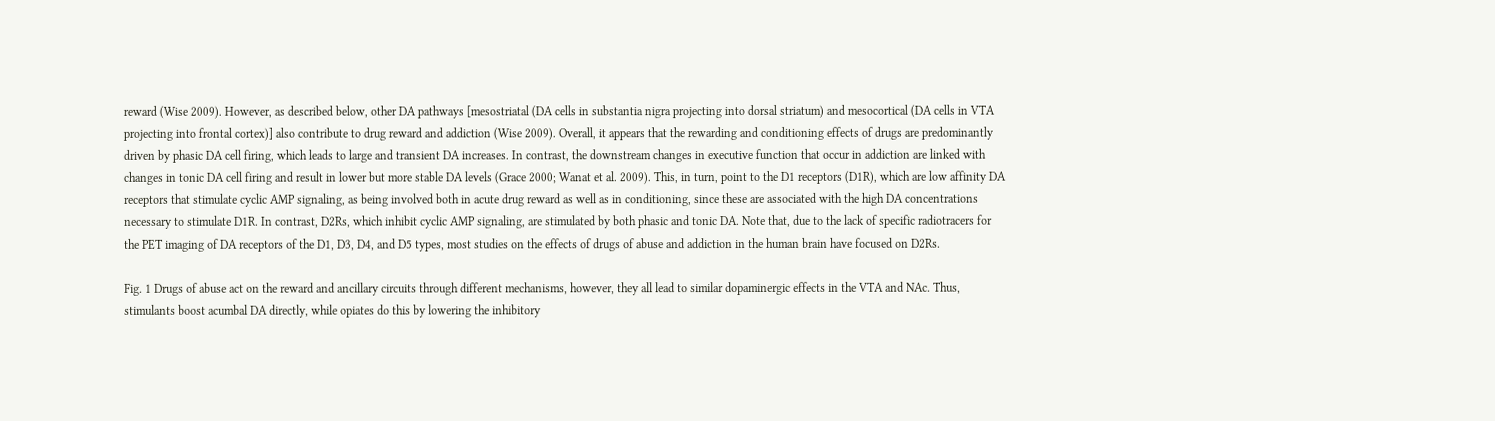reward (Wise 2009). However, as described below, other DA pathways [mesostriatal (DA cells in substantia nigra projecting into dorsal striatum) and mesocortical (DA cells in VTA projecting into frontal cortex)] also contribute to drug reward and addiction (Wise 2009). Overall, it appears that the rewarding and conditioning effects of drugs are predominantly driven by phasic DA cell firing, which leads to large and transient DA increases. In contrast, the downstream changes in executive function that occur in addiction are linked with changes in tonic DA cell firing and result in lower but more stable DA levels (Grace 2000; Wanat et al. 2009). This, in turn, point to the D1 receptors (D1R), which are low affinity DA receptors that stimulate cyclic AMP signaling, as being involved both in acute drug reward as well as in conditioning, since these are associated with the high DA concentrations necessary to stimulate D1R. In contrast, D2Rs, which inhibit cyclic AMP signaling, are stimulated by both phasic and tonic DA. Note that, due to the lack of specific radiotracers for the PET imaging of DA receptors of the D1, D3, D4, and D5 types, most studies on the effects of drugs of abuse and addiction in the human brain have focused on D2Rs.

Fig. 1 Drugs of abuse act on the reward and ancillary circuits through different mechanisms, however, they all lead to similar dopaminergic effects in the VTA and NAc. Thus, stimulants boost acumbal DA directly, while opiates do this by lowering the inhibitory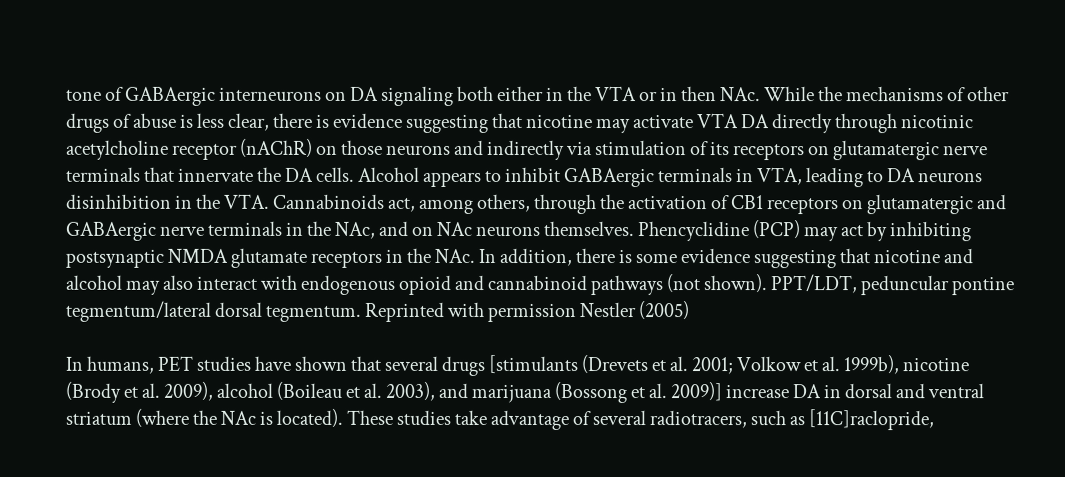tone of GABAergic interneurons on DA signaling both either in the VTA or in then NAc. While the mechanisms of other drugs of abuse is less clear, there is evidence suggesting that nicotine may activate VTA DA directly through nicotinic acetylcholine receptor (nAChR) on those neurons and indirectly via stimulation of its receptors on glutamatergic nerve terminals that innervate the DA cells. Alcohol appears to inhibit GABAergic terminals in VTA, leading to DA neurons disinhibition in the VTA. Cannabinoids act, among others, through the activation of CB1 receptors on glutamatergic and GABAergic nerve terminals in the NAc, and on NAc neurons themselves. Phencyclidine (PCP) may act by inhibiting postsynaptic NMDA glutamate receptors in the NAc. In addition, there is some evidence suggesting that nicotine and alcohol may also interact with endogenous opioid and cannabinoid pathways (not shown). PPT/LDT, peduncular pontine tegmentum/lateral dorsal tegmentum. Reprinted with permission Nestler (2005)

In humans, PET studies have shown that several drugs [stimulants (Drevets et al. 2001; Volkow et al. 1999b), nicotine (Brody et al. 2009), alcohol (Boileau et al. 2003), and marijuana (Bossong et al. 2009)] increase DA in dorsal and ventral striatum (where the NAc is located). These studies take advantage of several radiotracers, such as [11C]raclopride,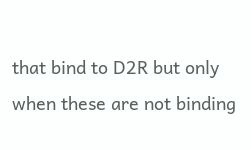that bind to D2R but only when these are not binding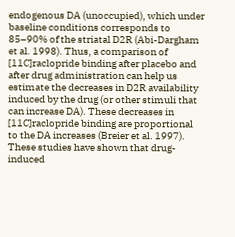endogenous DA (unoccupied), which under baseline conditions corresponds to 85–90% of the striatal D2R (Abi-Dargham et al. 1998). Thus, a comparison of [11C]raclopride binding after placebo and after drug administration can help us estimate the decreases in D2R availability induced by the drug (or other stimuli that can increase DA). These decreases in [11C]raclopride binding are proportional to the DA increases (Breier et al. 1997). These studies have shown that drug-induced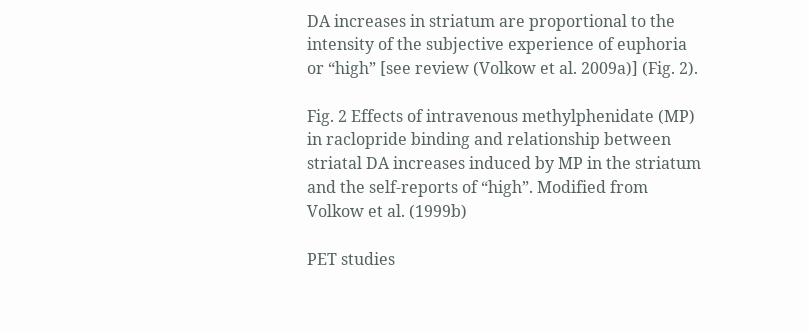DA increases in striatum are proportional to the intensity of the subjective experience of euphoria or “high” [see review (Volkow et al. 2009a)] (Fig. 2).

Fig. 2 Effects of intravenous methylphenidate (MP) in raclopride binding and relationship between striatal DA increases induced by MP in the striatum and the self-reports of “high”. Modified from Volkow et al. (1999b)

PET studies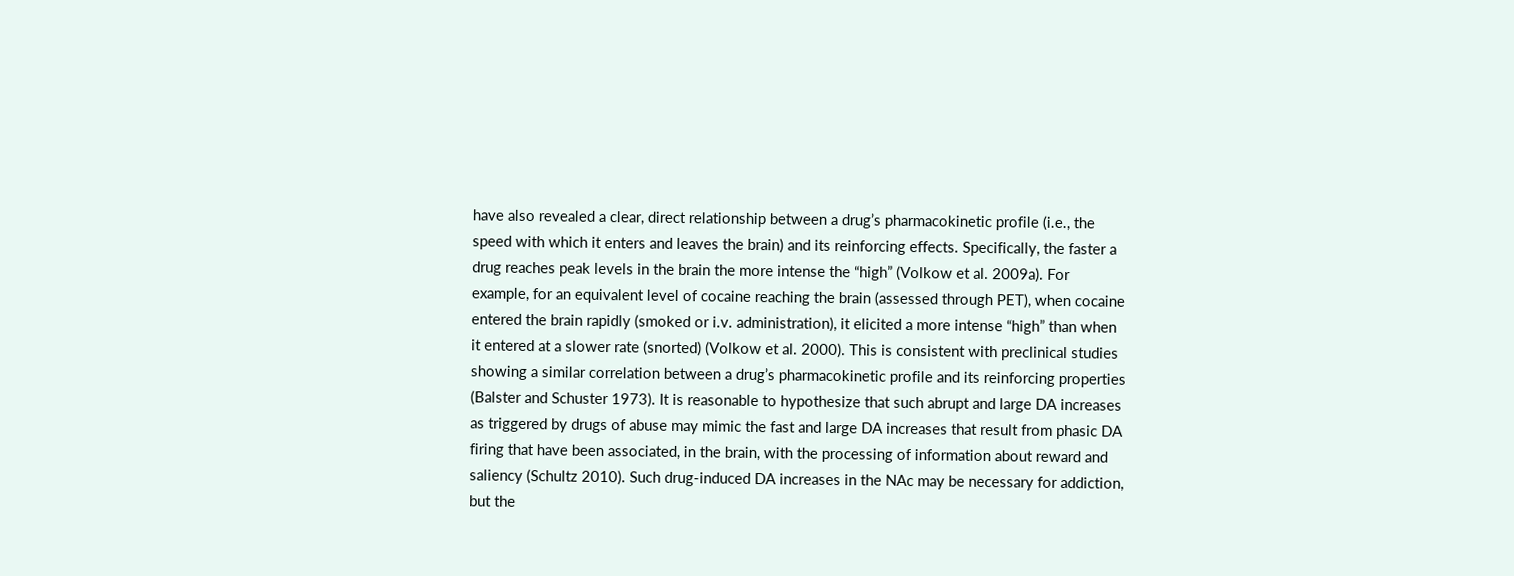have also revealed a clear, direct relationship between a drug’s pharmacokinetic profile (i.e., the speed with which it enters and leaves the brain) and its reinforcing effects. Specifically, the faster a drug reaches peak levels in the brain the more intense the “high” (Volkow et al. 2009a). For example, for an equivalent level of cocaine reaching the brain (assessed through PET), when cocaine entered the brain rapidly (smoked or i.v. administration), it elicited a more intense “high” than when it entered at a slower rate (snorted) (Volkow et al. 2000). This is consistent with preclinical studies showing a similar correlation between a drug’s pharmacokinetic profile and its reinforcing properties (Balster and Schuster 1973). It is reasonable to hypothesize that such abrupt and large DA increases as triggered by drugs of abuse may mimic the fast and large DA increases that result from phasic DA firing that have been associated, in the brain, with the processing of information about reward and saliency (Schultz 2010). Such drug-induced DA increases in the NAc may be necessary for addiction, but the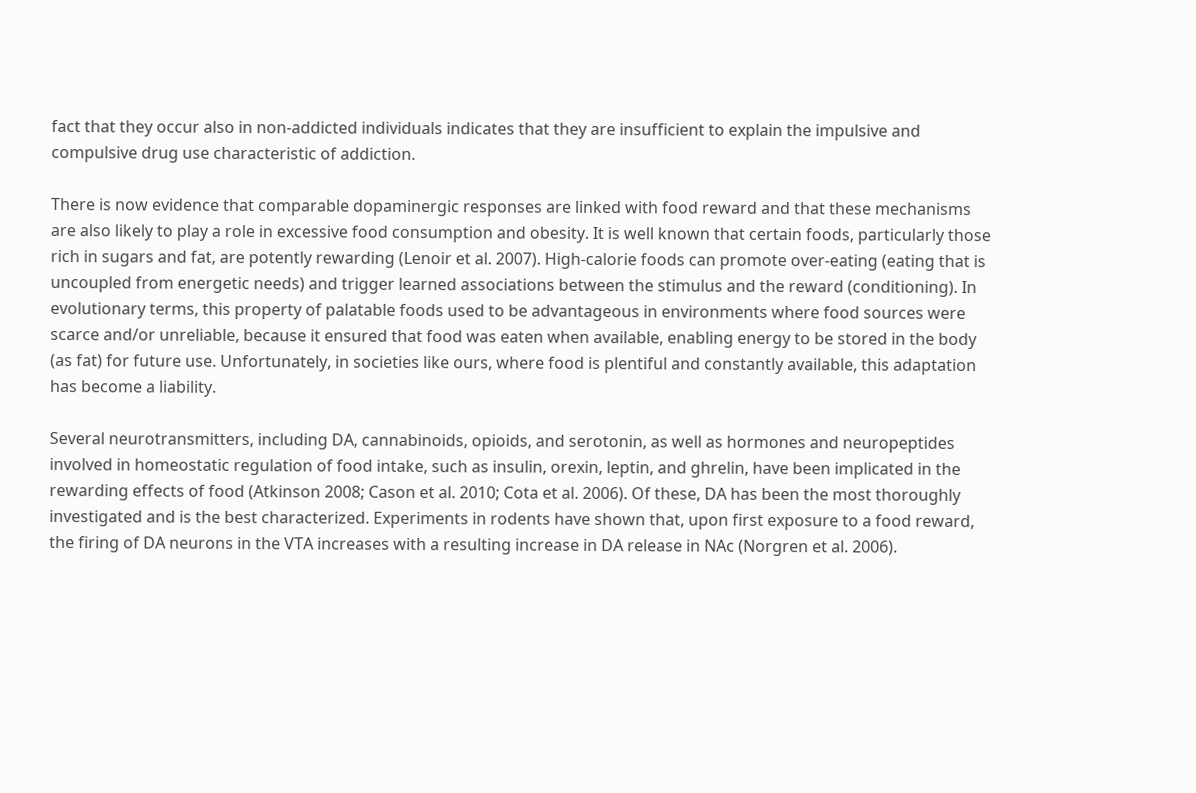fact that they occur also in non-addicted individuals indicates that they are insufficient to explain the impulsive and compulsive drug use characteristic of addiction.

There is now evidence that comparable dopaminergic responses are linked with food reward and that these mechanisms are also likely to play a role in excessive food consumption and obesity. It is well known that certain foods, particularly those rich in sugars and fat, are potently rewarding (Lenoir et al. 2007). High-calorie foods can promote over-eating (eating that is uncoupled from energetic needs) and trigger learned associations between the stimulus and the reward (conditioning). In evolutionary terms, this property of palatable foods used to be advantageous in environments where food sources were scarce and/or unreliable, because it ensured that food was eaten when available, enabling energy to be stored in the body (as fat) for future use. Unfortunately, in societies like ours, where food is plentiful and constantly available, this adaptation has become a liability.

Several neurotransmitters, including DA, cannabinoids, opioids, and serotonin, as well as hormones and neuropeptides involved in homeostatic regulation of food intake, such as insulin, orexin, leptin, and ghrelin, have been implicated in the rewarding effects of food (Atkinson 2008; Cason et al. 2010; Cota et al. 2006). Of these, DA has been the most thoroughly investigated and is the best characterized. Experiments in rodents have shown that, upon first exposure to a food reward, the firing of DA neurons in the VTA increases with a resulting increase in DA release in NAc (Norgren et al. 2006).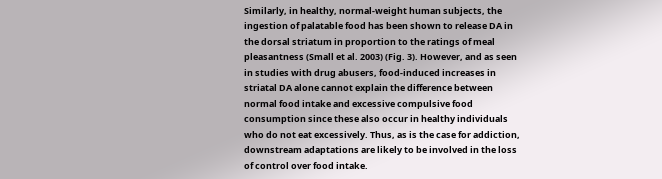Similarly, in healthy, normal-weight human subjects, the ingestion of palatable food has been shown to release DA in the dorsal striatum in proportion to the ratings of meal pleasantness (Small et al. 2003) (Fig. 3). However, and as seen in studies with drug abusers, food-induced increases in striatal DA alone cannot explain the difference between normal food intake and excessive compulsive food consumption since these also occur in healthy individuals who do not eat excessively. Thus, as is the case for addiction, downstream adaptations are likely to be involved in the loss of control over food intake.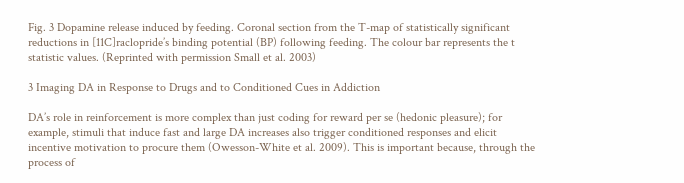Fig. 3 Dopamine release induced by feeding. Coronal section from the T-map of statistically significant reductions in [11C]raclopride’s binding potential (BP) following feeding. The colour bar represents the t statistic values. (Reprinted with permission Small et al. 2003)

3 Imaging DA in Response to Drugs and to Conditioned Cues in Addiction

DA’s role in reinforcement is more complex than just coding for reward per se (hedonic pleasure); for example, stimuli that induce fast and large DA increases also trigger conditioned responses and elicit incentive motivation to procure them (Owesson-White et al. 2009). This is important because, through the process of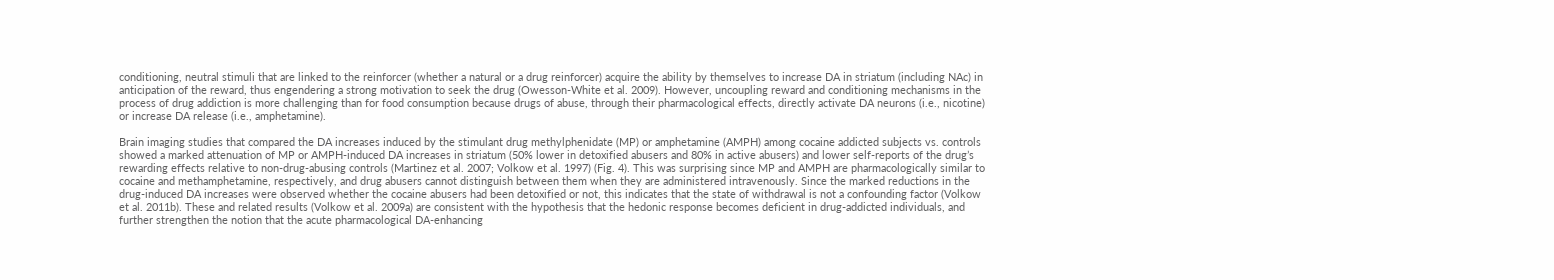conditioning, neutral stimuli that are linked to the reinforcer (whether a natural or a drug reinforcer) acquire the ability by themselves to increase DA in striatum (including NAc) in anticipation of the reward, thus engendering a strong motivation to seek the drug (Owesson-White et al. 2009). However, uncoupling reward and conditioning mechanisms in the process of drug addiction is more challenging than for food consumption because drugs of abuse, through their pharmacological effects, directly activate DA neurons (i.e., nicotine) or increase DA release (i.e., amphetamine).

Brain imaging studies that compared the DA increases induced by the stimulant drug methylphenidate (MP) or amphetamine (AMPH) among cocaine addicted subjects vs. controls showed a marked attenuation of MP or AMPH-induced DA increases in striatum (50% lower in detoxified abusers and 80% in active abusers) and lower self-reports of the drug’s rewarding effects relative to non-drug-abusing controls (Martinez et al. 2007; Volkow et al. 1997) (Fig. 4). This was surprising since MP and AMPH are pharmacologically similar to cocaine and methamphetamine, respectively, and drug abusers cannot distinguish between them when they are administered intravenously. Since the marked reductions in the drug-induced DA increases were observed whether the cocaine abusers had been detoxified or not, this indicates that the state of withdrawal is not a confounding factor (Volkow et al. 2011b). These and related results (Volkow et al. 2009a) are consistent with the hypothesis that the hedonic response becomes deficient in drug-addicted individuals, and further strengthen the notion that the acute pharmacological DA-enhancing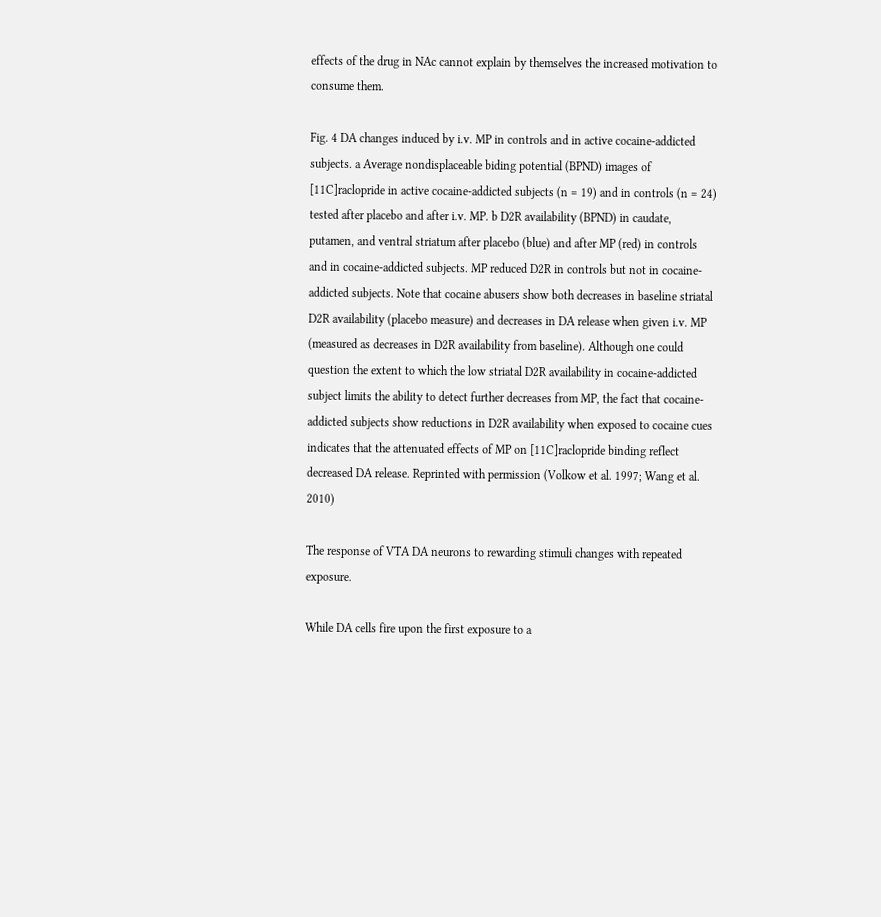effects of the drug in NAc cannot explain by themselves the increased motivation to consume them.

Fig. 4 DA changes induced by i.v. MP in controls and in active cocaine-addicted subjects. a Average nondisplaceable biding potential (BPND) images of [11C]raclopride in active cocaine-addicted subjects (n = 19) and in controls (n = 24) tested after placebo and after i.v. MP. b D2R availability (BPND) in caudate, putamen, and ventral striatum after placebo (blue) and after MP (red) in controls and in cocaine-addicted subjects. MP reduced D2R in controls but not in cocaine-addicted subjects. Note that cocaine abusers show both decreases in baseline striatal D2R availability (placebo measure) and decreases in DA release when given i.v. MP (measured as decreases in D2R availability from baseline). Although one could question the extent to which the low striatal D2R availability in cocaine-addicted subject limits the ability to detect further decreases from MP, the fact that cocaine-addicted subjects show reductions in D2R availability when exposed to cocaine cues indicates that the attenuated effects of MP on [11C]raclopride binding reflect decreased DA release. Reprinted with permission (Volkow et al. 1997; Wang et al. 2010)

The response of VTA DA neurons to rewarding stimuli changes with repeated exposure.

While DA cells fire upon the first exposure to a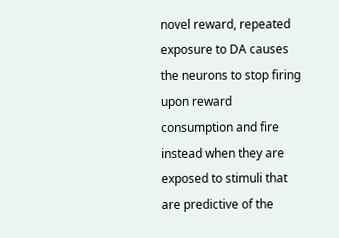novel reward, repeated exposure to DA causes the neurons to stop firing upon reward consumption and fire instead when they are exposed to stimuli that are predictive of the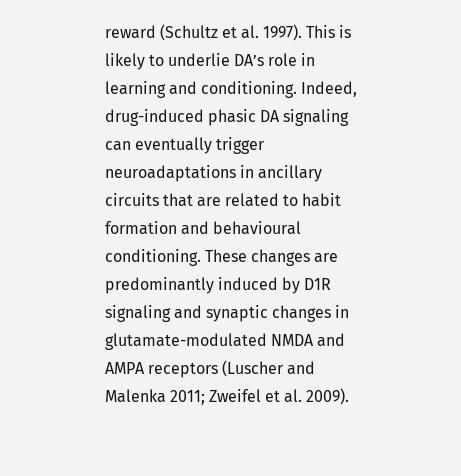reward (Schultz et al. 1997). This is likely to underlie DA’s role in learning and conditioning. Indeed, drug-induced phasic DA signaling can eventually trigger neuroadaptations in ancillary circuits that are related to habit formation and behavioural conditioning. These changes are predominantly induced by D1R signaling and synaptic changes in glutamate-modulated NMDA and AMPA receptors (Luscher and Malenka 2011; Zweifel et al. 2009).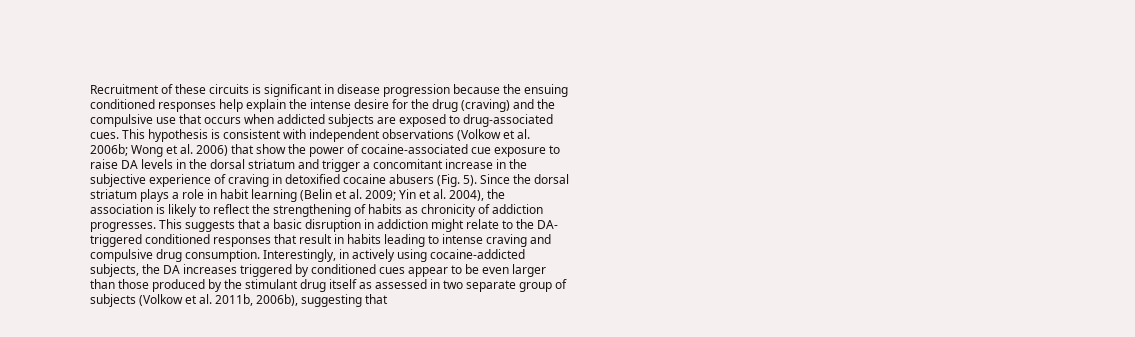Recruitment of these circuits is significant in disease progression because the ensuing conditioned responses help explain the intense desire for the drug (craving) and the compulsive use that occurs when addicted subjects are exposed to drug-associated cues. This hypothesis is consistent with independent observations (Volkow et al. 2006b; Wong et al. 2006) that show the power of cocaine-associated cue exposure to raise DA levels in the dorsal striatum and trigger a concomitant increase in the subjective experience of craving in detoxified cocaine abusers (Fig. 5). Since the dorsal striatum plays a role in habit learning (Belin et al. 2009; Yin et al. 2004), the association is likely to reflect the strengthening of habits as chronicity of addiction progresses. This suggests that a basic disruption in addiction might relate to the DA-triggered conditioned responses that result in habits leading to intense craving and compulsive drug consumption. Interestingly, in actively using cocaine-addicted subjects, the DA increases triggered by conditioned cues appear to be even larger than those produced by the stimulant drug itself as assessed in two separate group of subjects (Volkow et al. 2011b, 2006b), suggesting that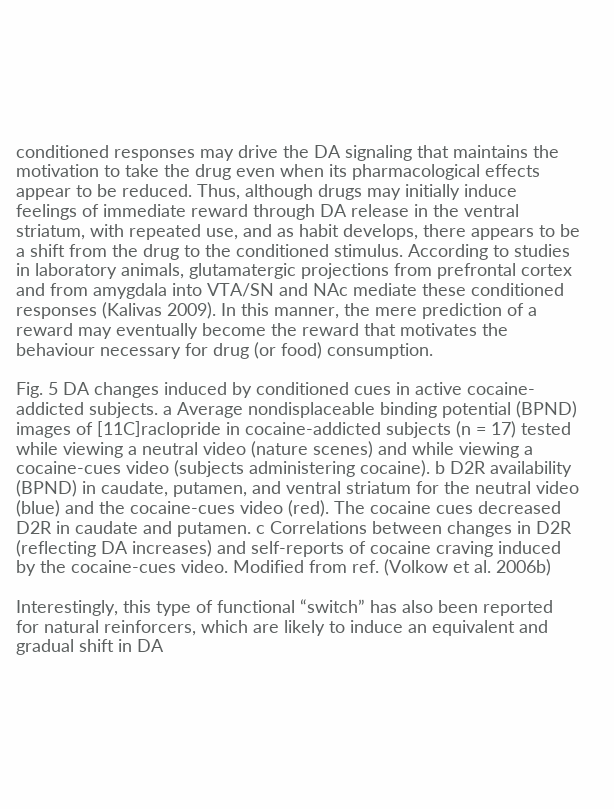conditioned responses may drive the DA signaling that maintains the motivation to take the drug even when its pharmacological effects appear to be reduced. Thus, although drugs may initially induce feelings of immediate reward through DA release in the ventral striatum, with repeated use, and as habit develops, there appears to be a shift from the drug to the conditioned stimulus. According to studies in laboratory animals, glutamatergic projections from prefrontal cortex and from amygdala into VTA/SN and NAc mediate these conditioned responses (Kalivas 2009). In this manner, the mere prediction of a reward may eventually become the reward that motivates the behaviour necessary for drug (or food) consumption.

Fig. 5 DA changes induced by conditioned cues in active cocaine-addicted subjects. a Average nondisplaceable binding potential (BPND) images of [11C]raclopride in cocaine-addicted subjects (n = 17) tested while viewing a neutral video (nature scenes) and while viewing a cocaine-cues video (subjects administering cocaine). b D2R availability (BPND) in caudate, putamen, and ventral striatum for the neutral video (blue) and the cocaine-cues video (red). The cocaine cues decreased D2R in caudate and putamen. c Correlations between changes in D2R (reflecting DA increases) and self-reports of cocaine craving induced by the cocaine-cues video. Modified from ref. (Volkow et al. 2006b)

Interestingly, this type of functional “switch” has also been reported for natural reinforcers, which are likely to induce an equivalent and gradual shift in DA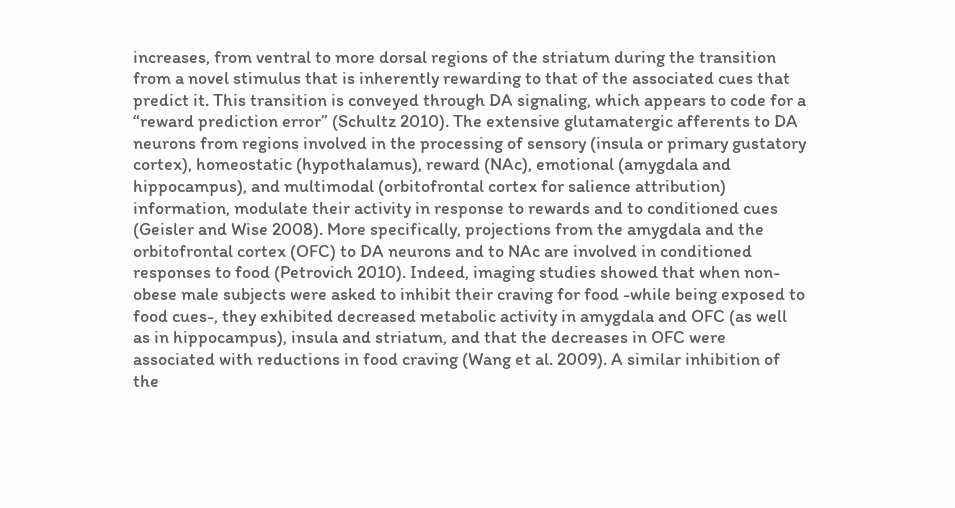increases, from ventral to more dorsal regions of the striatum during the transition from a novel stimulus that is inherently rewarding to that of the associated cues that predict it. This transition is conveyed through DA signaling, which appears to code for a “reward prediction error” (Schultz 2010). The extensive glutamatergic afferents to DA neurons from regions involved in the processing of sensory (insula or primary gustatory cortex), homeostatic (hypothalamus), reward (NAc), emotional (amygdala and hippocampus), and multimodal (orbitofrontal cortex for salience attribution) information, modulate their activity in response to rewards and to conditioned cues (Geisler and Wise 2008). More specifically, projections from the amygdala and the orbitofrontal cortex (OFC) to DA neurons and to NAc are involved in conditioned responses to food (Petrovich 2010). Indeed, imaging studies showed that when non-obese male subjects were asked to inhibit their craving for food -while being exposed to food cues-, they exhibited decreased metabolic activity in amygdala and OFC (as well as in hippocampus), insula and striatum, and that the decreases in OFC were associated with reductions in food craving (Wang et al. 2009). A similar inhibition of the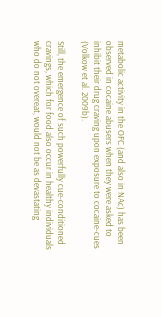metabolic activity in the OFC (and also in NAc) has been observed in cocaine abusers when they were asked to inhibit their drug craving upon exposure to cocaine-cues (Volkow et al. 2009b).

Still, the emergence of such powerfully cue-conditioned cravings, which for food also occur in healthy individuals who do not overeat, would not be as devastating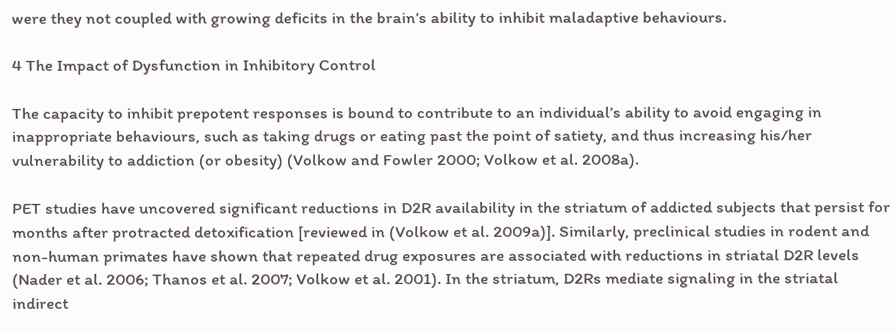were they not coupled with growing deficits in the brain’s ability to inhibit maladaptive behaviours.

4 The Impact of Dysfunction in Inhibitory Control

The capacity to inhibit prepotent responses is bound to contribute to an individual’s ability to avoid engaging in inappropriate behaviours, such as taking drugs or eating past the point of satiety, and thus increasing his/her vulnerability to addiction (or obesity) (Volkow and Fowler 2000; Volkow et al. 2008a).

PET studies have uncovered significant reductions in D2R availability in the striatum of addicted subjects that persist for months after protracted detoxification [reviewed in (Volkow et al. 2009a)]. Similarly, preclinical studies in rodent and non-human primates have shown that repeated drug exposures are associated with reductions in striatal D2R levels (Nader et al. 2006; Thanos et al. 2007; Volkow et al. 2001). In the striatum, D2Rs mediate signaling in the striatal indirect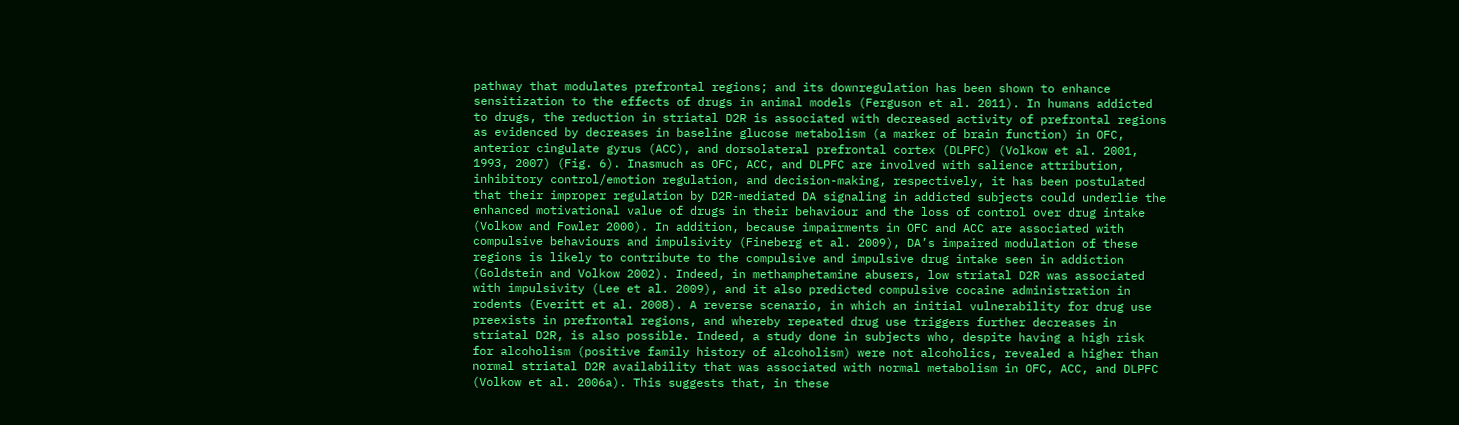pathway that modulates prefrontal regions; and its downregulation has been shown to enhance sensitization to the effects of drugs in animal models (Ferguson et al. 2011). In humans addicted to drugs, the reduction in striatal D2R is associated with decreased activity of prefrontal regions as evidenced by decreases in baseline glucose metabolism (a marker of brain function) in OFC, anterior cingulate gyrus (ACC), and dorsolateral prefrontal cortex (DLPFC) (Volkow et al. 2001, 1993, 2007) (Fig. 6). Inasmuch as OFC, ACC, and DLPFC are involved with salience attribution, inhibitory control/emotion regulation, and decision-making, respectively, it has been postulated that their improper regulation by D2R-mediated DA signaling in addicted subjects could underlie the enhanced motivational value of drugs in their behaviour and the loss of control over drug intake (Volkow and Fowler 2000). In addition, because impairments in OFC and ACC are associated with compulsive behaviours and impulsivity (Fineberg et al. 2009), DA’s impaired modulation of these regions is likely to contribute to the compulsive and impulsive drug intake seen in addiction (Goldstein and Volkow 2002). Indeed, in methamphetamine abusers, low striatal D2R was associated with impulsivity (Lee et al. 2009), and it also predicted compulsive cocaine administration in rodents (Everitt et al. 2008). A reverse scenario, in which an initial vulnerability for drug use preexists in prefrontal regions, and whereby repeated drug use triggers further decreases in striatal D2R, is also possible. Indeed, a study done in subjects who, despite having a high risk for alcoholism (positive family history of alcoholism) were not alcoholics, revealed a higher than normal striatal D2R availability that was associated with normal metabolism in OFC, ACC, and DLPFC (Volkow et al. 2006a). This suggests that, in these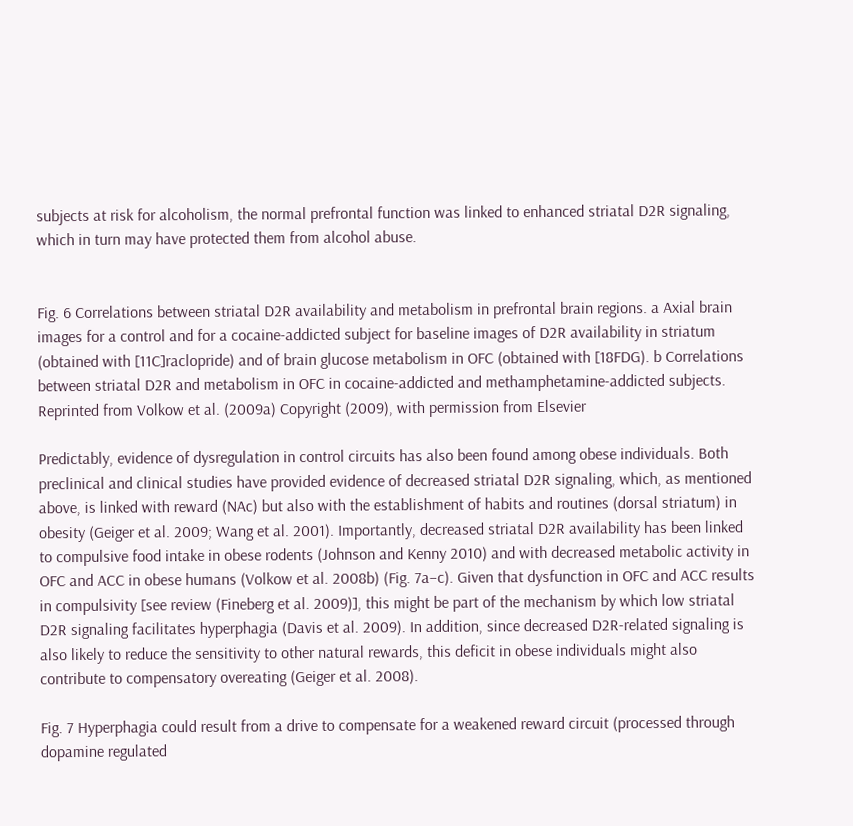subjects at risk for alcoholism, the normal prefrontal function was linked to enhanced striatal D2R signaling, which in turn may have protected them from alcohol abuse.


Fig. 6 Correlations between striatal D2R availability and metabolism in prefrontal brain regions. a Axial brain images for a control and for a cocaine-addicted subject for baseline images of D2R availability in striatum (obtained with [11C]raclopride) and of brain glucose metabolism in OFC (obtained with [18FDG). b Correlations between striatal D2R and metabolism in OFC in cocaine-addicted and methamphetamine-addicted subjects. Reprinted from Volkow et al. (2009a) Copyright (2009), with permission from Elsevier

Predictably, evidence of dysregulation in control circuits has also been found among obese individuals. Both preclinical and clinical studies have provided evidence of decreased striatal D2R signaling, which, as mentioned above, is linked with reward (NAc) but also with the establishment of habits and routines (dorsal striatum) in obesity (Geiger et al. 2009; Wang et al. 2001). Importantly, decreased striatal D2R availability has been linked to compulsive food intake in obese rodents (Johnson and Kenny 2010) and with decreased metabolic activity in OFC and ACC in obese humans (Volkow et al. 2008b) (Fig. 7a–c). Given that dysfunction in OFC and ACC results in compulsivity [see review (Fineberg et al. 2009)], this might be part of the mechanism by which low striatal D2R signaling facilitates hyperphagia (Davis et al. 2009). In addition, since decreased D2R-related signaling is also likely to reduce the sensitivity to other natural rewards, this deficit in obese individuals might also contribute to compensatory overeating (Geiger et al. 2008).

Fig. 7 Hyperphagia could result from a drive to compensate for a weakened reward circuit (processed through dopamine regulated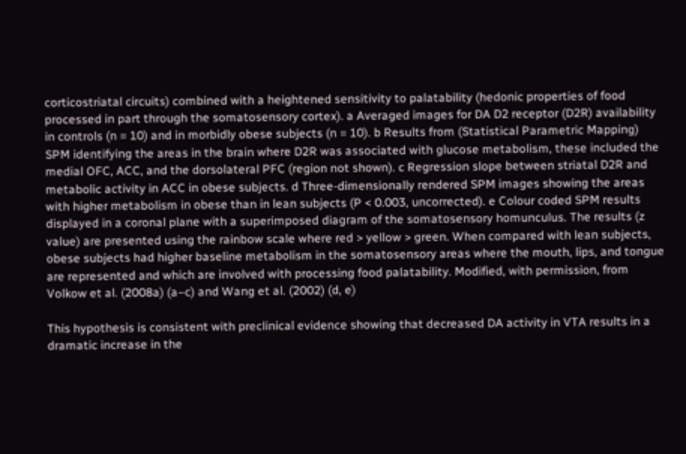corticostriatal circuits) combined with a heightened sensitivity to palatability (hedonic properties of food processed in part through the somatosensory cortex). a Averaged images for DA D2 receptor (D2R) availability in controls (n = 10) and in morbidly obese subjects (n = 10). b Results from (Statistical Parametric Mapping) SPM identifying the areas in the brain where D2R was associated with glucose metabolism, these included the medial OFC, ACC, and the dorsolateral PFC (region not shown). c Regression slope between striatal D2R and metabolic activity in ACC in obese subjects. d Three-dimensionally rendered SPM images showing the areas with higher metabolism in obese than in lean subjects (P < 0.003, uncorrected). e Colour coded SPM results displayed in a coronal plane with a superimposed diagram of the somatosensory homunculus. The results (z value) are presented using the rainbow scale where red > yellow > green. When compared with lean subjects, obese subjects had higher baseline metabolism in the somatosensory areas where the mouth, lips, and tongue are represented and which are involved with processing food palatability. Modified, with permission, from Volkow et al. (2008a) (a–c) and Wang et al. (2002) (d, e)

This hypothesis is consistent with preclinical evidence showing that decreased DA activity in VTA results in a dramatic increase in the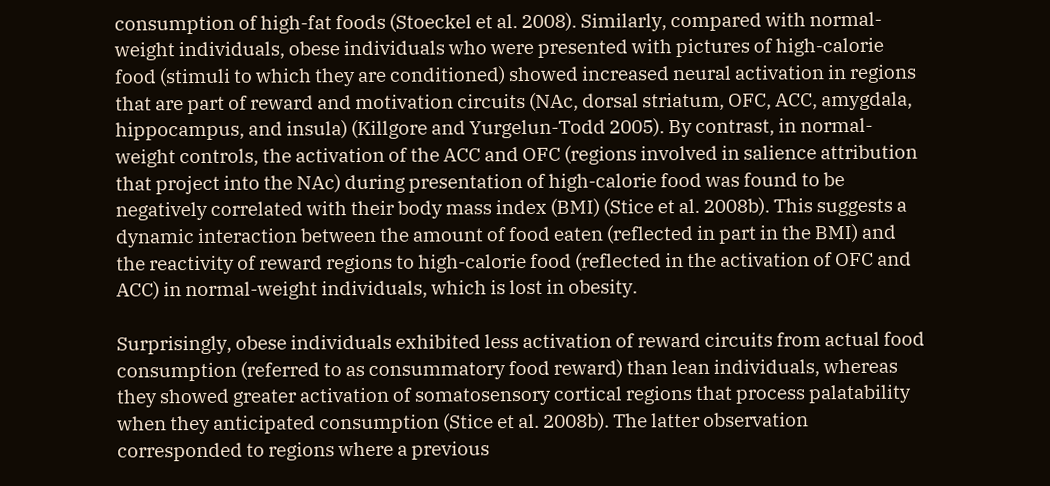consumption of high-fat foods (Stoeckel et al. 2008). Similarly, compared with normal-weight individuals, obese individuals who were presented with pictures of high-calorie food (stimuli to which they are conditioned) showed increased neural activation in regions that are part of reward and motivation circuits (NAc, dorsal striatum, OFC, ACC, amygdala, hippocampus, and insula) (Killgore and Yurgelun-Todd 2005). By contrast, in normal-weight controls, the activation of the ACC and OFC (regions involved in salience attribution that project into the NAc) during presentation of high-calorie food was found to be negatively correlated with their body mass index (BMI) (Stice et al. 2008b). This suggests a dynamic interaction between the amount of food eaten (reflected in part in the BMI) and the reactivity of reward regions to high-calorie food (reflected in the activation of OFC and ACC) in normal-weight individuals, which is lost in obesity.

Surprisingly, obese individuals exhibited less activation of reward circuits from actual food consumption (referred to as consummatory food reward) than lean individuals, whereas they showed greater activation of somatosensory cortical regions that process palatability when they anticipated consumption (Stice et al. 2008b). The latter observation corresponded to regions where a previous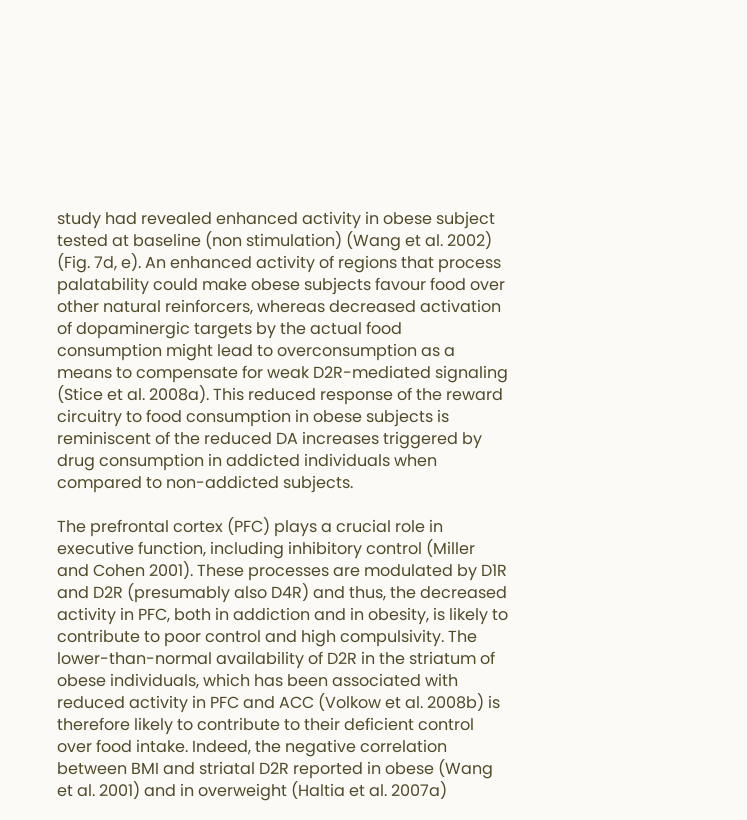study had revealed enhanced activity in obese subject tested at baseline (non stimulation) (Wang et al. 2002) (Fig. 7d, e). An enhanced activity of regions that process palatability could make obese subjects favour food over other natural reinforcers, whereas decreased activation of dopaminergic targets by the actual food consumption might lead to overconsumption as a means to compensate for weak D2R-mediated signaling (Stice et al. 2008a). This reduced response of the reward circuitry to food consumption in obese subjects is reminiscent of the reduced DA increases triggered by drug consumption in addicted individuals when compared to non-addicted subjects.

The prefrontal cortex (PFC) plays a crucial role in executive function, including inhibitory control (Miller and Cohen 2001). These processes are modulated by D1R and D2R (presumably also D4R) and thus, the decreased activity in PFC, both in addiction and in obesity, is likely to contribute to poor control and high compulsivity. The lower-than-normal availability of D2R in the striatum of obese individuals, which has been associated with reduced activity in PFC and ACC (Volkow et al. 2008b) is therefore likely to contribute to their deficient control over food intake. Indeed, the negative correlation between BMI and striatal D2R reported in obese (Wang et al. 2001) and in overweight (Haltia et al. 2007a)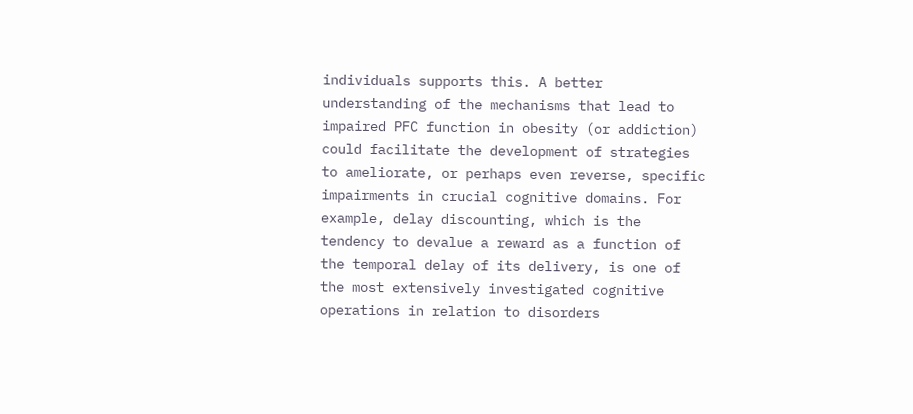individuals supports this. A better understanding of the mechanisms that lead to impaired PFC function in obesity (or addiction) could facilitate the development of strategies to ameliorate, or perhaps even reverse, specific impairments in crucial cognitive domains. For example, delay discounting, which is the tendency to devalue a reward as a function of the temporal delay of its delivery, is one of the most extensively investigated cognitive operations in relation to disorders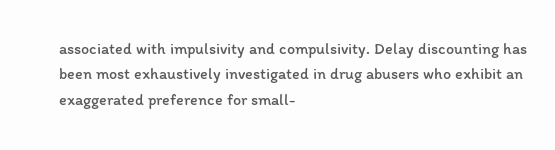associated with impulsivity and compulsivity. Delay discounting has been most exhaustively investigated in drug abusers who exhibit an exaggerated preference for small-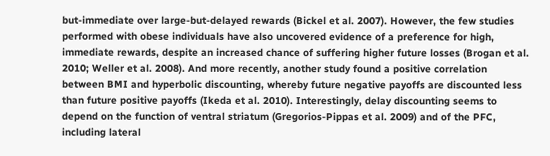but-immediate over large-but-delayed rewards (Bickel et al. 2007). However, the few studies performed with obese individuals have also uncovered evidence of a preference for high, immediate rewards, despite an increased chance of suffering higher future losses (Brogan et al. 2010; Weller et al. 2008). And more recently, another study found a positive correlation between BMI and hyperbolic discounting, whereby future negative payoffs are discounted less than future positive payoffs (Ikeda et al. 2010). Interestingly, delay discounting seems to depend on the function of ventral striatum (Gregorios-Pippas et al. 2009) and of the PFC, including lateral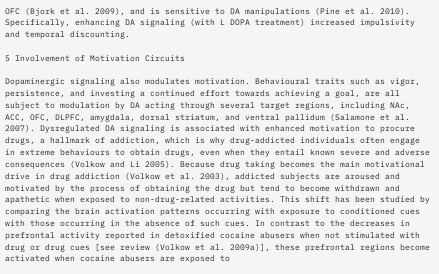OFC (Bjork et al. 2009), and is sensitive to DA manipulations (Pine et al. 2010). Specifically, enhancing DA signaling (with L DOPA treatment) increased impulsivity and temporal discounting.

5 Involvement of Motivation Circuits

Dopaminergic signaling also modulates motivation. Behavioural traits such as vigor, persistence, and investing a continued effort towards achieving a goal, are all subject to modulation by DA acting through several target regions, including NAc, ACC, OFC, DLPFC, amygdala, dorsal striatum, and ventral pallidum (Salamone et al. 2007). Dysregulated DA signaling is associated with enhanced motivation to procure drugs, a hallmark of addiction, which is why drug-addicted individuals often engage in extreme behaviours to obtain drugs, even when they entail known severe and adverse consequences (Volkow and Li 2005). Because drug taking becomes the main motivational drive in drug addiction (Volkow et al. 2003), addicted subjects are aroused and motivated by the process of obtaining the drug but tend to become withdrawn and apathetic when exposed to non-drug-related activities. This shift has been studied by comparing the brain activation patterns occurring with exposure to conditioned cues with those occurring in the absence of such cues. In contrast to the decreases in prefrontal activity reported in detoxified cocaine abusers when not stimulated with drug or drug cues [see review (Volkow et al. 2009a)], these prefrontal regions become activated when cocaine abusers are exposed to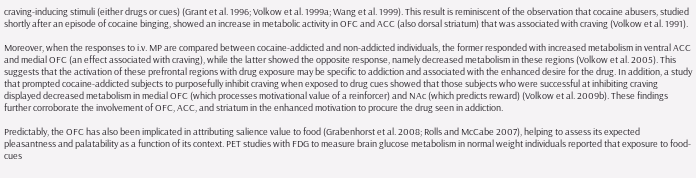craving-inducing stimuli (either drugs or cues) (Grant et al. 1996; Volkow et al. 1999a; Wang et al. 1999). This result is reminiscent of the observation that cocaine abusers, studied shortly after an episode of cocaine binging, showed an increase in metabolic activity in OFC and ACC (also dorsal striatum) that was associated with craving (Volkow et al. 1991).

Moreover, when the responses to i.v. MP are compared between cocaine-addicted and non-addicted individuals, the former responded with increased metabolism in ventral ACC and medial OFC (an effect associated with craving), while the latter showed the opposite response, namely decreased metabolism in these regions (Volkow et al. 2005). This suggests that the activation of these prefrontal regions with drug exposure may be specific to addiction and associated with the enhanced desire for the drug. In addition, a study that prompted cocaine-addicted subjects to purposefully inhibit craving when exposed to drug cues showed that those subjects who were successful at inhibiting craving displayed decreased metabolism in medial OFC (which processes motivational value of a reinforcer) and NAc (which predicts reward) (Volkow et al. 2009b). These findings further corroborate the involvement of OFC, ACC, and striatum in the enhanced motivation to procure the drug seen in addiction.

Predictably, the OFC has also been implicated in attributing salience value to food (Grabenhorst et al. 2008; Rolls and McCabe 2007), helping to assess its expected pleasantness and palatability as a function of its context. PET studies with FDG to measure brain glucose metabolism in normal weight individuals reported that exposure to food-cues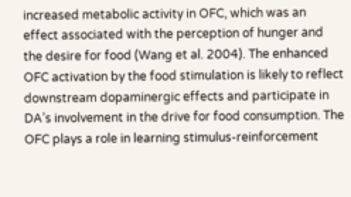increased metabolic activity in OFC, which was an effect associated with the perception of hunger and the desire for food (Wang et al. 2004). The enhanced OFC activation by the food stimulation is likely to reflect downstream dopaminergic effects and participate in DA’s involvement in the drive for food consumption. The OFC plays a role in learning stimulus-reinforcement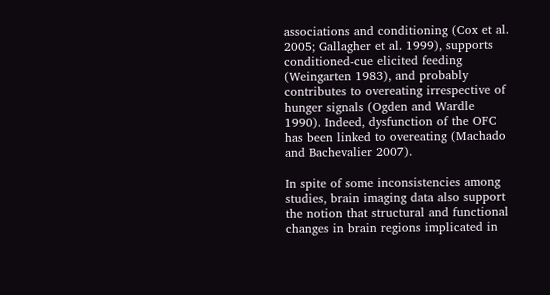associations and conditioning (Cox et al. 2005; Gallagher et al. 1999), supports conditioned-cue elicited feeding (Weingarten 1983), and probably contributes to overeating irrespective of hunger signals (Ogden and Wardle 1990). Indeed, dysfunction of the OFC has been linked to overeating (Machado and Bachevalier 2007).

In spite of some inconsistencies among studies, brain imaging data also support the notion that structural and functional changes in brain regions implicated in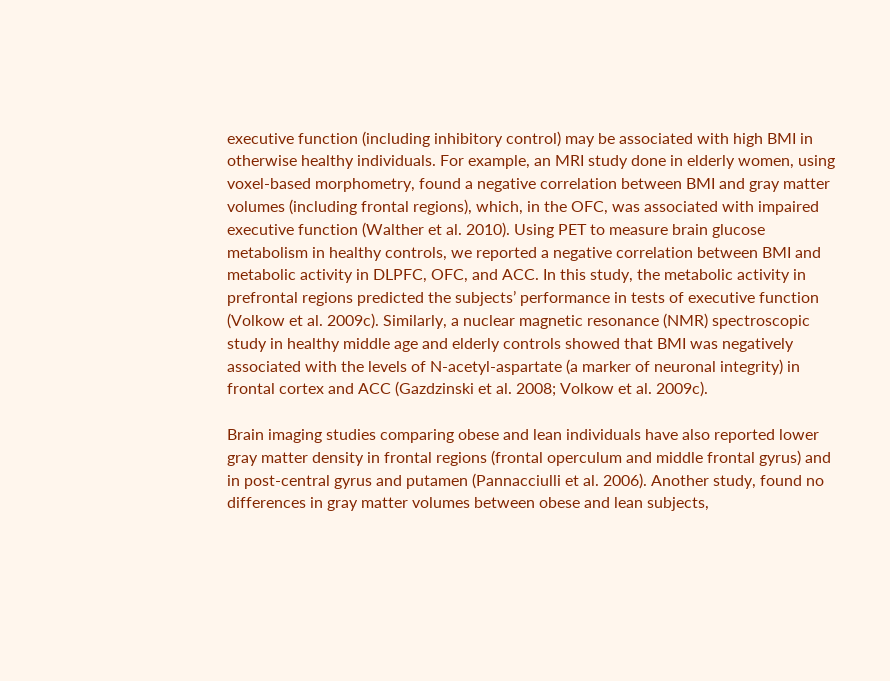executive function (including inhibitory control) may be associated with high BMI in otherwise healthy individuals. For example, an MRI study done in elderly women, using voxel-based morphometry, found a negative correlation between BMI and gray matter volumes (including frontal regions), which, in the OFC, was associated with impaired executive function (Walther et al. 2010). Using PET to measure brain glucose metabolism in healthy controls, we reported a negative correlation between BMI and metabolic activity in DLPFC, OFC, and ACC. In this study, the metabolic activity in prefrontal regions predicted the subjects’ performance in tests of executive function (Volkow et al. 2009c). Similarly, a nuclear magnetic resonance (NMR) spectroscopic study in healthy middle age and elderly controls showed that BMI was negatively associated with the levels of N-acetyl-aspartate (a marker of neuronal integrity) in frontal cortex and ACC (Gazdzinski et al. 2008; Volkow et al. 2009c).

Brain imaging studies comparing obese and lean individuals have also reported lower gray matter density in frontal regions (frontal operculum and middle frontal gyrus) and in post-central gyrus and putamen (Pannacciulli et al. 2006). Another study, found no differences in gray matter volumes between obese and lean subjects,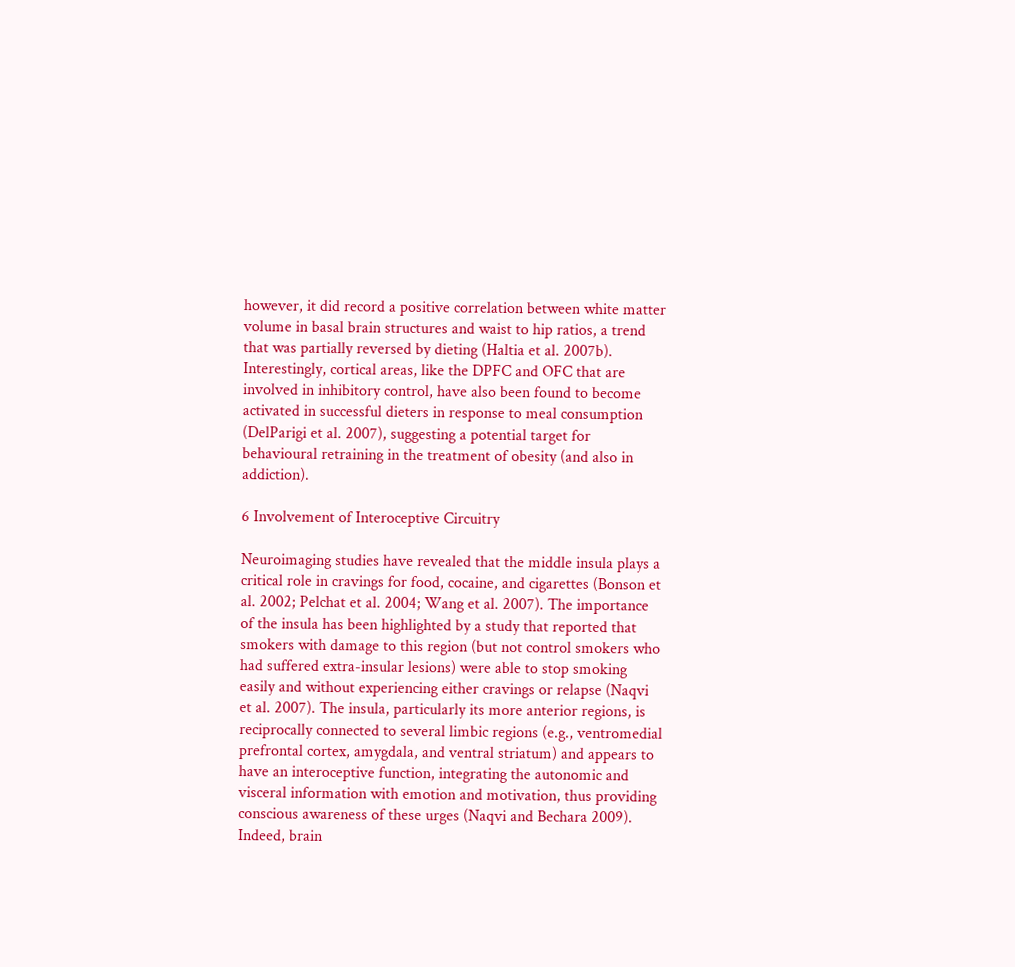however, it did record a positive correlation between white matter volume in basal brain structures and waist to hip ratios, a trend that was partially reversed by dieting (Haltia et al. 2007b). Interestingly, cortical areas, like the DPFC and OFC that are involved in inhibitory control, have also been found to become activated in successful dieters in response to meal consumption (DelParigi et al. 2007), suggesting a potential target for behavioural retraining in the treatment of obesity (and also in addiction).

6 Involvement of Interoceptive Circuitry

Neuroimaging studies have revealed that the middle insula plays a critical role in cravings for food, cocaine, and cigarettes (Bonson et al. 2002; Pelchat et al. 2004; Wang et al. 2007). The importance of the insula has been highlighted by a study that reported that smokers with damage to this region (but not control smokers who had suffered extra-insular lesions) were able to stop smoking easily and without experiencing either cravings or relapse (Naqvi et al. 2007). The insula, particularly its more anterior regions, is reciprocally connected to several limbic regions (e.g., ventromedial prefrontal cortex, amygdala, and ventral striatum) and appears to have an interoceptive function, integrating the autonomic and visceral information with emotion and motivation, thus providing conscious awareness of these urges (Naqvi and Bechara 2009). Indeed, brain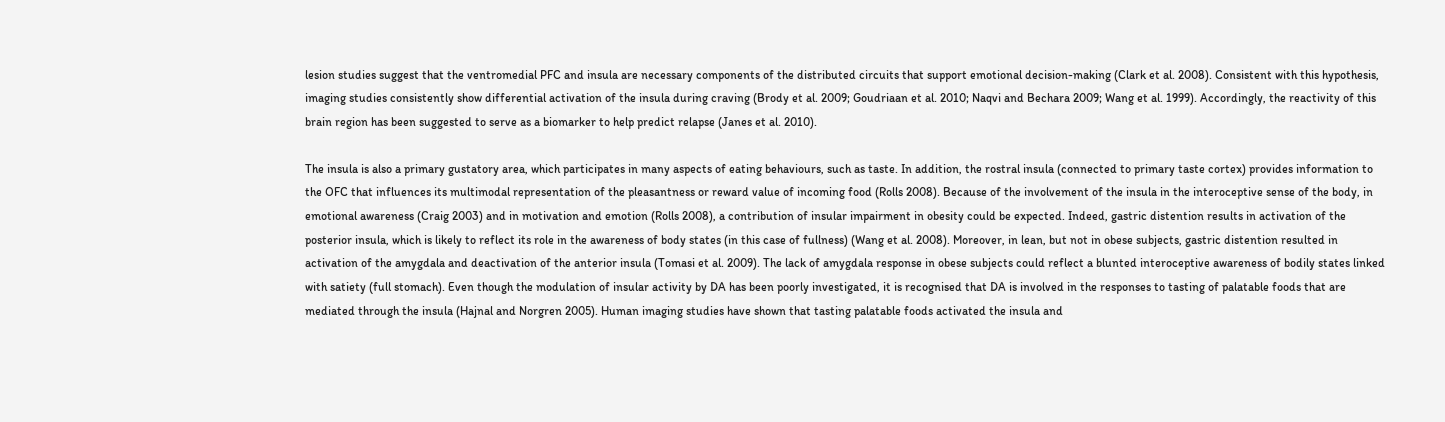lesion studies suggest that the ventromedial PFC and insula are necessary components of the distributed circuits that support emotional decision-making (Clark et al. 2008). Consistent with this hypothesis, imaging studies consistently show differential activation of the insula during craving (Brody et al. 2009; Goudriaan et al. 2010; Naqvi and Bechara 2009; Wang et al. 1999). Accordingly, the reactivity of this brain region has been suggested to serve as a biomarker to help predict relapse (Janes et al. 2010).

The insula is also a primary gustatory area, which participates in many aspects of eating behaviours, such as taste. In addition, the rostral insula (connected to primary taste cortex) provides information to the OFC that influences its multimodal representation of the pleasantness or reward value of incoming food (Rolls 2008). Because of the involvement of the insula in the interoceptive sense of the body, in emotional awareness (Craig 2003) and in motivation and emotion (Rolls 2008), a contribution of insular impairment in obesity could be expected. Indeed, gastric distention results in activation of the posterior insula, which is likely to reflect its role in the awareness of body states (in this case of fullness) (Wang et al. 2008). Moreover, in lean, but not in obese subjects, gastric distention resulted in activation of the amygdala and deactivation of the anterior insula (Tomasi et al. 2009). The lack of amygdala response in obese subjects could reflect a blunted interoceptive awareness of bodily states linked with satiety (full stomach). Even though the modulation of insular activity by DA has been poorly investigated, it is recognised that DA is involved in the responses to tasting of palatable foods that are mediated through the insula (Hajnal and Norgren 2005). Human imaging studies have shown that tasting palatable foods activated the insula and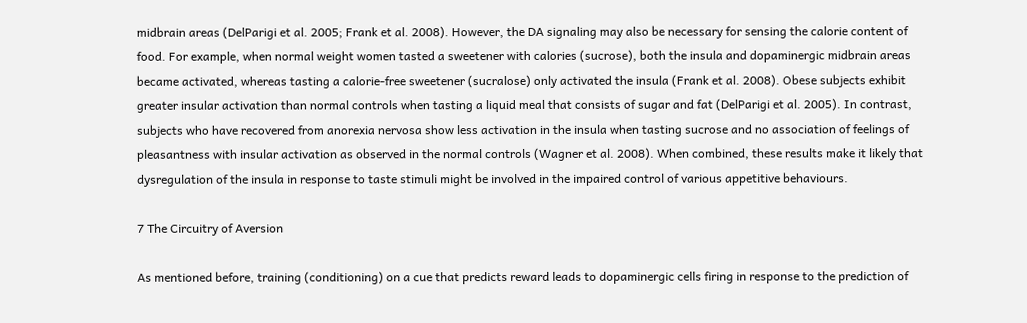midbrain areas (DelParigi et al. 2005; Frank et al. 2008). However, the DA signaling may also be necessary for sensing the calorie content of food. For example, when normal weight women tasted a sweetener with calories (sucrose), both the insula and dopaminergic midbrain areas became activated, whereas tasting a calorie-free sweetener (sucralose) only activated the insula (Frank et al. 2008). Obese subjects exhibit greater insular activation than normal controls when tasting a liquid meal that consists of sugar and fat (DelParigi et al. 2005). In contrast, subjects who have recovered from anorexia nervosa show less activation in the insula when tasting sucrose and no association of feelings of pleasantness with insular activation as observed in the normal controls (Wagner et al. 2008). When combined, these results make it likely that dysregulation of the insula in response to taste stimuli might be involved in the impaired control of various appetitive behaviours.

7 The Circuitry of Aversion

As mentioned before, training (conditioning) on a cue that predicts reward leads to dopaminergic cells firing in response to the prediction of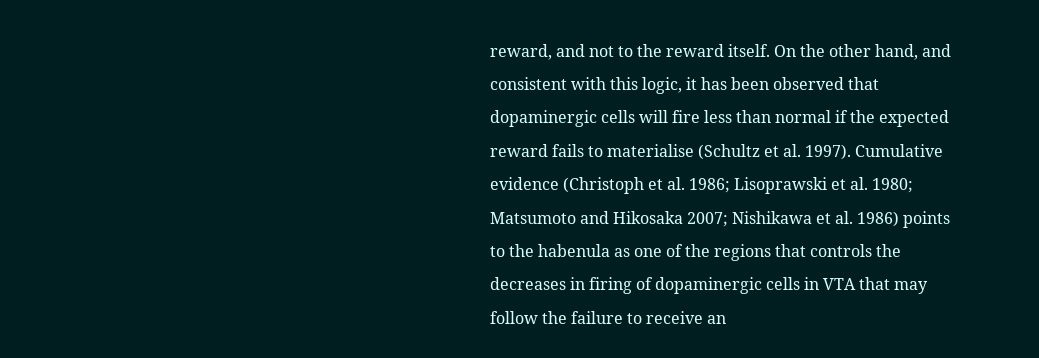reward, and not to the reward itself. On the other hand, and consistent with this logic, it has been observed that dopaminergic cells will fire less than normal if the expected reward fails to materialise (Schultz et al. 1997). Cumulative evidence (Christoph et al. 1986; Lisoprawski et al. 1980; Matsumoto and Hikosaka 2007; Nishikawa et al. 1986) points to the habenula as one of the regions that controls the decreases in firing of dopaminergic cells in VTA that may follow the failure to receive an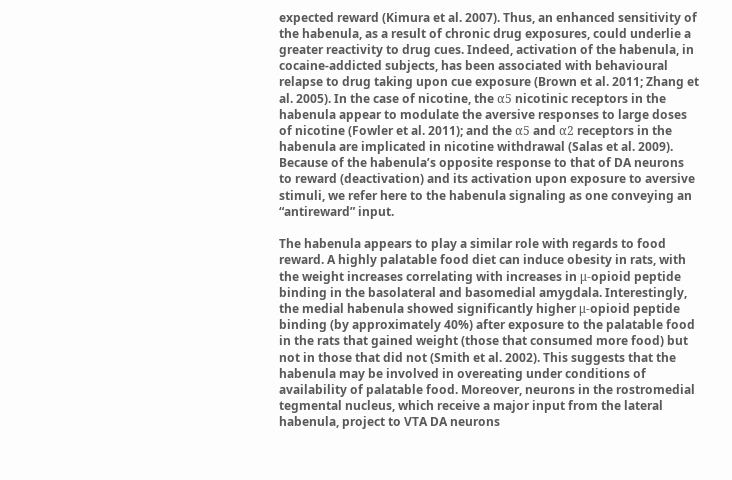expected reward (Kimura et al. 2007). Thus, an enhanced sensitivity of the habenula, as a result of chronic drug exposures, could underlie a greater reactivity to drug cues. Indeed, activation of the habenula, in cocaine-addicted subjects, has been associated with behavioural relapse to drug taking upon cue exposure (Brown et al. 2011; Zhang et al. 2005). In the case of nicotine, the α5 nicotinic receptors in the habenula appear to modulate the aversive responses to large doses of nicotine (Fowler et al. 2011); and the α5 and α2 receptors in the habenula are implicated in nicotine withdrawal (Salas et al. 2009). Because of the habenula’s opposite response to that of DA neurons to reward (deactivation) and its activation upon exposure to aversive stimuli, we refer here to the habenula signaling as one conveying an “antireward” input.

The habenula appears to play a similar role with regards to food reward. A highly palatable food diet can induce obesity in rats, with the weight increases correlating with increases in μ-opioid peptide binding in the basolateral and basomedial amygdala. Interestingly, the medial habenula showed significantly higher μ-opioid peptide binding (by approximately 40%) after exposure to the palatable food in the rats that gained weight (those that consumed more food) but not in those that did not (Smith et al. 2002). This suggests that the habenula may be involved in overeating under conditions of availability of palatable food. Moreover, neurons in the rostromedial tegmental nucleus, which receive a major input from the lateral habenula, project to VTA DA neurons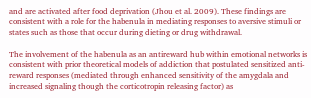and are activated after food deprivation (Jhou et al. 2009). These findings are consistent with a role for the habenula in mediating responses to aversive stimuli or states such as those that occur during dieting or drug withdrawal.

The involvement of the habenula as an antireward hub within emotional networks is consistent with prior theoretical models of addiction that postulated sensitized anti-reward responses (mediated through enhanced sensitivity of the amygdala and increased signaling though the corticotropin releasing factor) as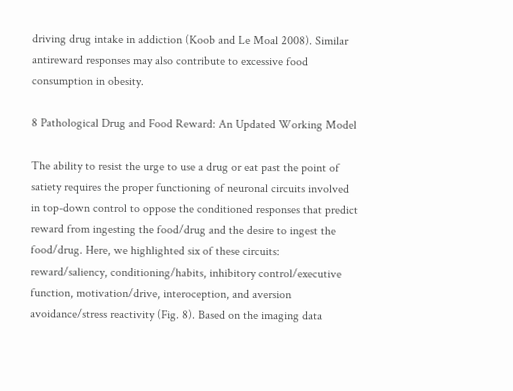driving drug intake in addiction (Koob and Le Moal 2008). Similar antireward responses may also contribute to excessive food consumption in obesity.

8 Pathological Drug and Food Reward: An Updated Working Model

The ability to resist the urge to use a drug or eat past the point of satiety requires the proper functioning of neuronal circuits involved in top-down control to oppose the conditioned responses that predict reward from ingesting the food/drug and the desire to ingest the food/drug. Here, we highlighted six of these circuits: reward/saliency, conditioning/habits, inhibitory control/executive function, motivation/drive, interoception, and aversion avoidance/stress reactivity (Fig. 8). Based on the imaging data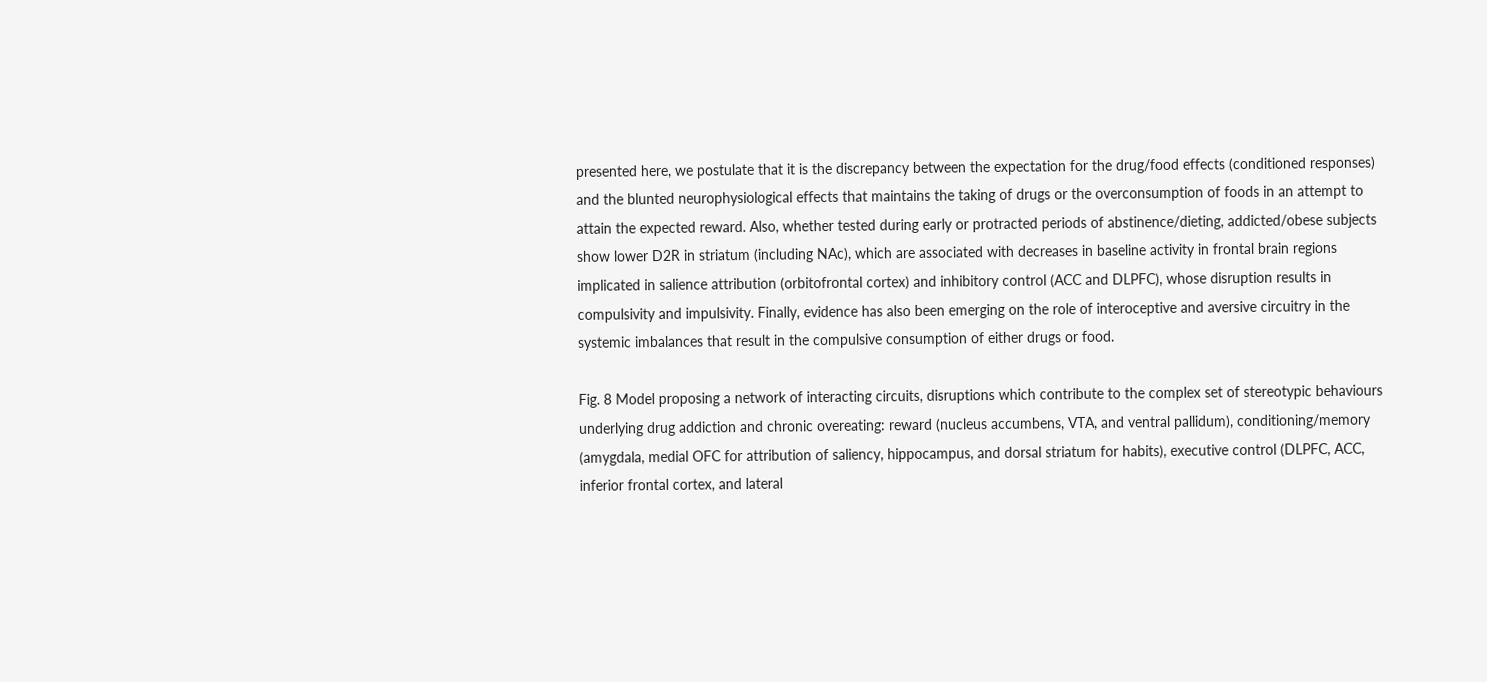presented here, we postulate that it is the discrepancy between the expectation for the drug/food effects (conditioned responses) and the blunted neurophysiological effects that maintains the taking of drugs or the overconsumption of foods in an attempt to attain the expected reward. Also, whether tested during early or protracted periods of abstinence/dieting, addicted/obese subjects show lower D2R in striatum (including NAc), which are associated with decreases in baseline activity in frontal brain regions implicated in salience attribution (orbitofrontal cortex) and inhibitory control (ACC and DLPFC), whose disruption results in compulsivity and impulsivity. Finally, evidence has also been emerging on the role of interoceptive and aversive circuitry in the systemic imbalances that result in the compulsive consumption of either drugs or food.

Fig. 8 Model proposing a network of interacting circuits, disruptions which contribute to the complex set of stereotypic behaviours underlying drug addiction and chronic overeating: reward (nucleus accumbens, VTA, and ventral pallidum), conditioning/memory (amygdala, medial OFC for attribution of saliency, hippocampus, and dorsal striatum for habits), executive control (DLPFC, ACC, inferior frontal cortex, and lateral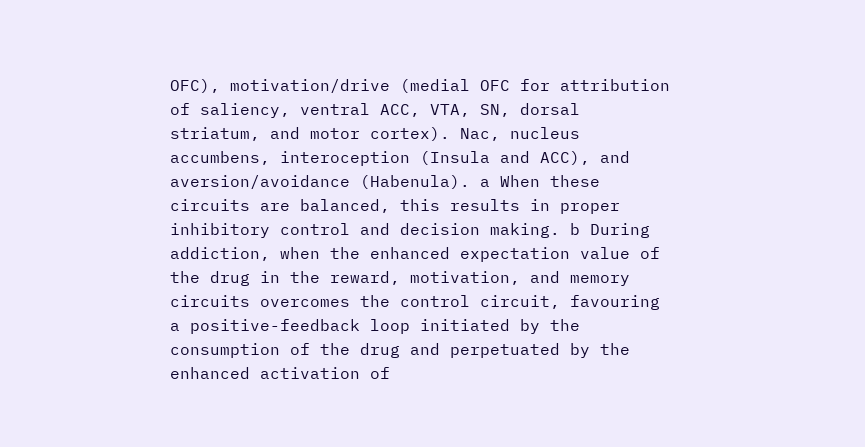OFC), motivation/drive (medial OFC for attribution of saliency, ventral ACC, VTA, SN, dorsal striatum, and motor cortex). Nac, nucleus accumbens, interoception (Insula and ACC), and aversion/avoidance (Habenula). a When these circuits are balanced, this results in proper inhibitory control and decision making. b During addiction, when the enhanced expectation value of the drug in the reward, motivation, and memory circuits overcomes the control circuit, favouring a positive-feedback loop initiated by the consumption of the drug and perpetuated by the enhanced activation of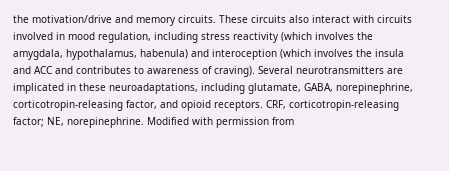the motivation/drive and memory circuits. These circuits also interact with circuits involved in mood regulation, including stress reactivity (which involves the amygdala, hypothalamus, habenula) and interoception (which involves the insula and ACC and contributes to awareness of craving). Several neurotransmitters are implicated in these neuroadaptations, including glutamate, GABA, norepinephrine, corticotropin-releasing factor, and opioid receptors. CRF, corticotropin-releasing factor; NE, norepinephrine. Modified with permission from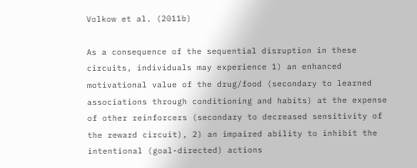Volkow et al. (2011b)

As a consequence of the sequential disruption in these circuits, individuals may experience 1) an enhanced motivational value of the drug/food (secondary to learned associations through conditioning and habits) at the expense of other reinforcers (secondary to decreased sensitivity of the reward circuit), 2) an impaired ability to inhibit the intentional (goal-directed) actions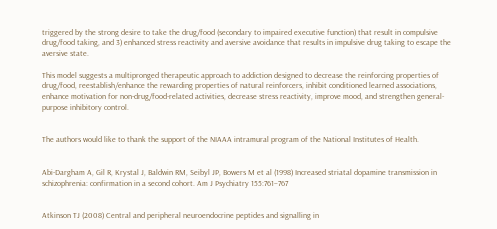triggered by the strong desire to take the drug/food (secondary to impaired executive function) that result in compulsive drug/food taking, and 3) enhanced stress reactivity and aversive avoidance that results in impulsive drug taking to escape the aversive state.

This model suggests a multipronged therapeutic approach to addiction designed to decrease the reinforcing properties of drug/food, reestablish/enhance the rewarding properties of natural reinforcers, inhibit conditioned learned associations, enhance motivation for non-drug/food-related activities, decrease stress reactivity, improve mood, and strengthen general-purpose inhibitory control.


The authors would like to thank the support of the NIAAA intramural program of the National Institutes of Health.


Abi-Dargham A, Gil R, Krystal J, Baldwin RM, Seibyl JP, Bowers M et al (1998) Increased striatal dopamine transmission in schizophrenia: confirmation in a second cohort. Am J Psychiatry 155:761–767


Atkinson TJ (2008) Central and peripheral neuroendocrine peptides and signalling in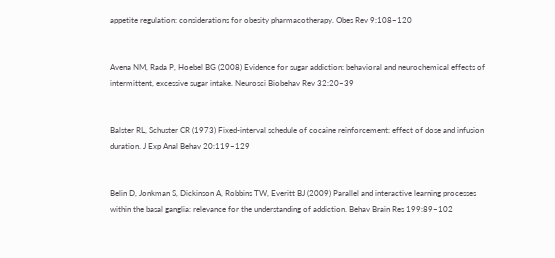appetite regulation: considerations for obesity pharmacotherapy. Obes Rev 9:108–120


Avena NM, Rada P, Hoebel BG (2008) Evidence for sugar addiction: behavioral and neurochemical effects of intermittent, excessive sugar intake. Neurosci Biobehav Rev 32:20–39


Balster RL, Schuster CR (1973) Fixed-interval schedule of cocaine reinforcement: effect of dose and infusion duration. J Exp Anal Behav 20:119–129


Belin D, Jonkman S, Dickinson A, Robbins TW, Everitt BJ (2009) Parallel and interactive learning processes within the basal ganglia: relevance for the understanding of addiction. Behav Brain Res 199:89–102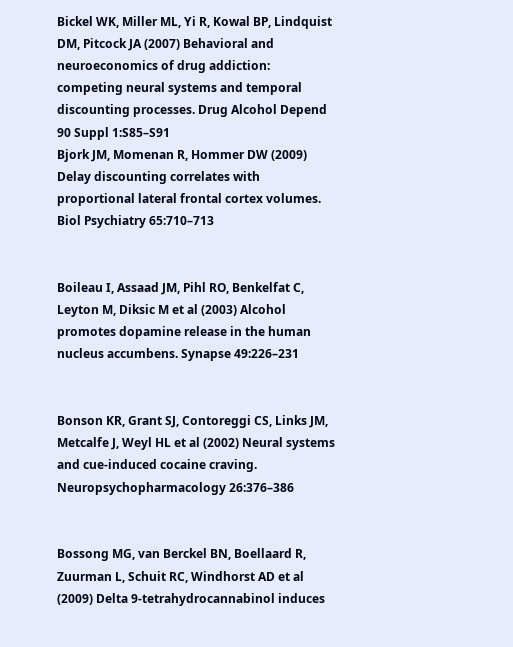Bickel WK, Miller ML, Yi R, Kowal BP, Lindquist DM, Pitcock JA (2007) Behavioral and neuroeconomics of drug addiction: competing neural systems and temporal discounting processes. Drug Alcohol Depend 90 Suppl 1:S85–S91
Bjork JM, Momenan R, Hommer DW (2009) Delay discounting correlates with proportional lateral frontal cortex volumes. Biol Psychiatry 65:710–713


Boileau I, Assaad JM, Pihl RO, Benkelfat C, Leyton M, Diksic M et al (2003) Alcohol promotes dopamine release in the human nucleus accumbens. Synapse 49:226–231


Bonson KR, Grant SJ, Contoreggi CS, Links JM, Metcalfe J, Weyl HL et al (2002) Neural systems and cue-induced cocaine craving. Neuropsychopharmacology 26:376–386


Bossong MG, van Berckel BN, Boellaard R, Zuurman L, Schuit RC, Windhorst AD et al (2009) Delta 9-tetrahydrocannabinol induces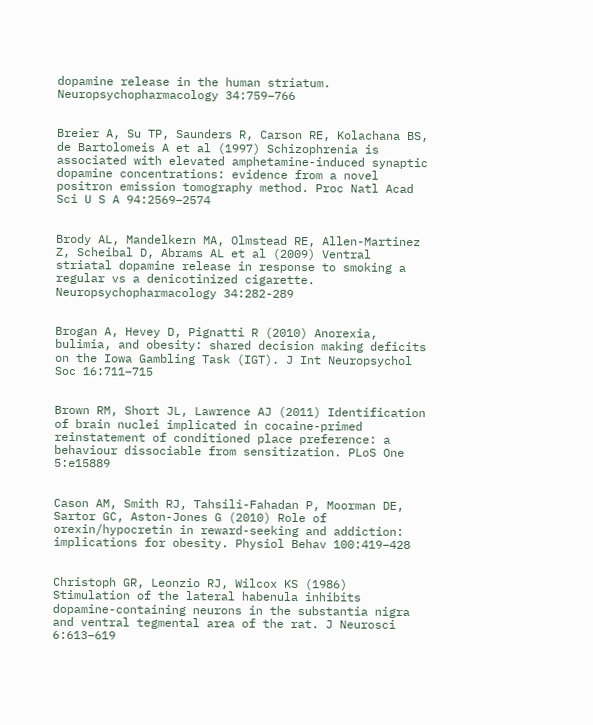dopamine release in the human striatum. Neuropsychopharmacology 34:759–766


Breier A, Su TP, Saunders R, Carson RE, Kolachana BS, de Bartolomeis A et al (1997) Schizophrenia is associated with elevated amphetamine-induced synaptic dopamine concentrations: evidence from a novel positron emission tomography method. Proc Natl Acad Sci U S A 94:2569–2574


Brody AL, Mandelkern MA, Olmstead RE, Allen-Martinez Z, Scheibal D, Abrams AL et al (2009) Ventral striatal dopamine release in response to smoking a regular vs a denicotinized cigarette. Neuropsychopharmacology 34:282-289


Brogan A, Hevey D, Pignatti R (2010) Anorexia, bulimia, and obesity: shared decision making deficits on the Iowa Gambling Task (IGT). J Int Neuropsychol Soc 16:711–715


Brown RM, Short JL, Lawrence AJ (2011) Identification of brain nuclei implicated in cocaine-primed reinstatement of conditioned place preference: a behaviour dissociable from sensitization. PLoS One 5:e15889


Cason AM, Smith RJ, Tahsili-Fahadan P, Moorman DE, Sartor GC, Aston-Jones G (2010) Role of orexin/hypocretin in reward-seeking and addiction: implications for obesity. Physiol Behav 100:419–428


Christoph GR, Leonzio RJ, Wilcox KS (1986) Stimulation of the lateral habenula inhibits dopamine-containing neurons in the substantia nigra and ventral tegmental area of the rat. J Neurosci 6:613–619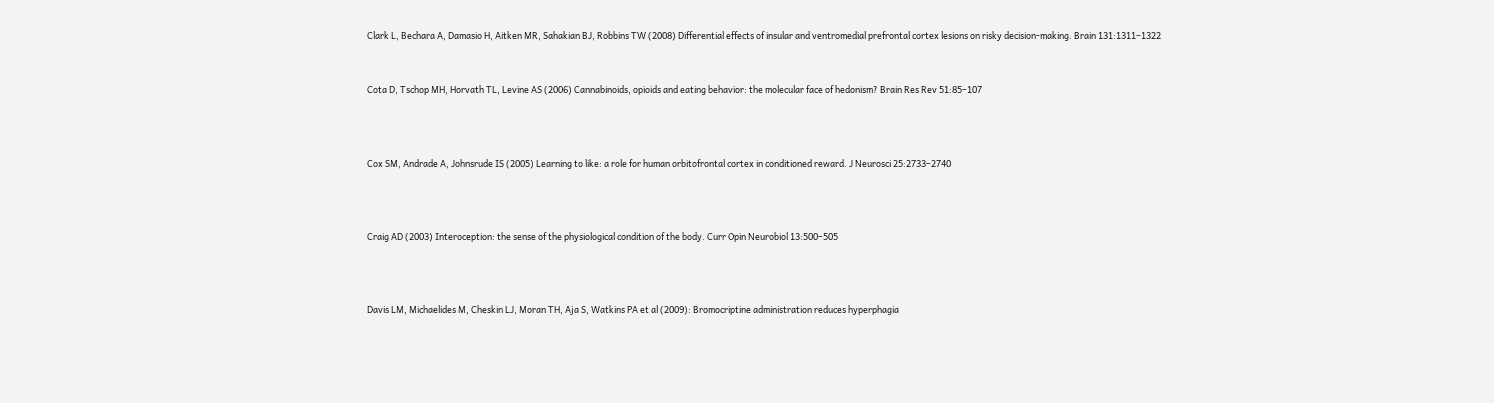Clark L, Bechara A, Damasio H, Aitken MR, Sahakian BJ, Robbins TW (2008) Differential effects of insular and ventromedial prefrontal cortex lesions on risky decision-making. Brain 131:1311–1322


Cota D, Tschop MH, Horvath TL, Levine AS (2006) Cannabinoids, opioids and eating behavior: the molecular face of hedonism? Brain Res Rev 51:85–107



Cox SM, Andrade A, Johnsrude IS (2005) Learning to like: a role for human orbitofrontal cortex in conditioned reward. J Neurosci 25:2733–2740



Craig AD (2003) Interoception: the sense of the physiological condition of the body. Curr Opin Neurobiol 13:500–505



Davis LM, Michaelides M, Cheskin LJ, Moran TH, Aja S, Watkins PA et al (2009): Bromocriptine administration reduces hyperphagia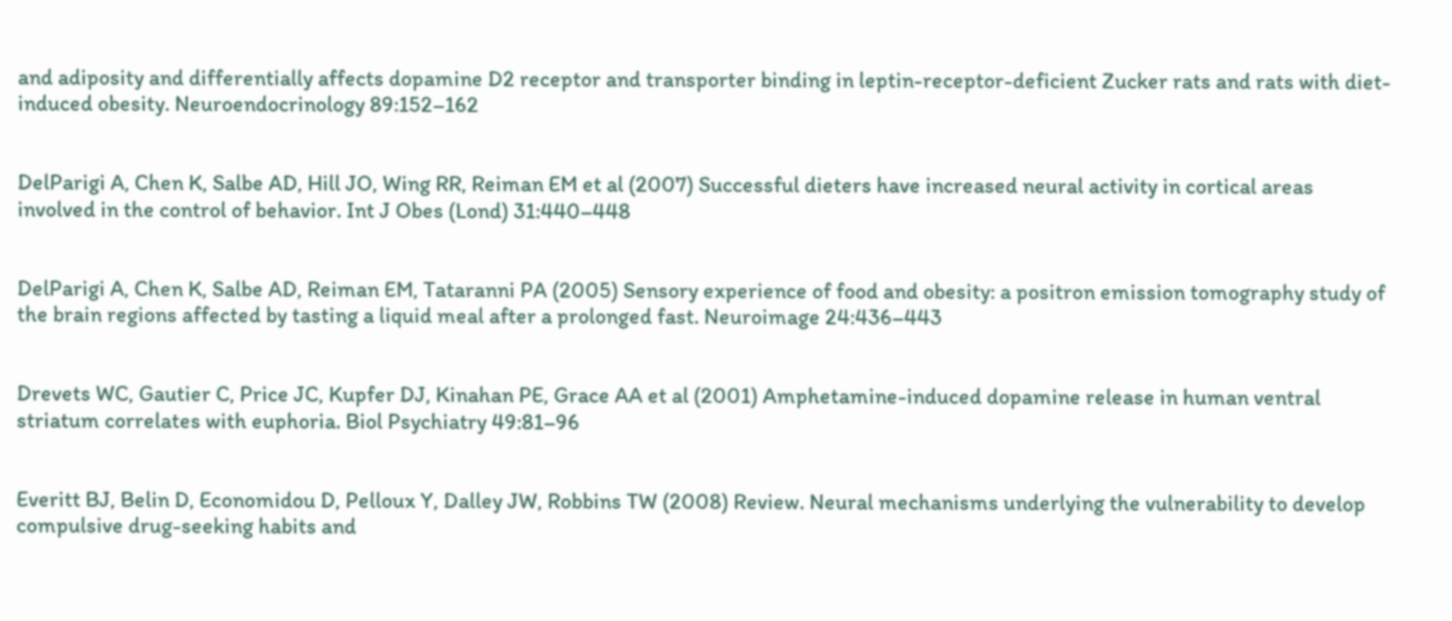and adiposity and differentially affects dopamine D2 receptor and transporter binding in leptin-receptor-deficient Zucker rats and rats with diet-induced obesity. Neuroendocrinology 89:152–162


DelParigi A, Chen K, Salbe AD, Hill JO, Wing RR, Reiman EM et al (2007) Successful dieters have increased neural activity in cortical areas involved in the control of behavior. Int J Obes (Lond) 31:440–448


DelParigi A, Chen K, Salbe AD, Reiman EM, Tataranni PA (2005) Sensory experience of food and obesity: a positron emission tomography study of the brain regions affected by tasting a liquid meal after a prolonged fast. Neuroimage 24:436–443


Drevets WC, Gautier C, Price JC, Kupfer DJ, Kinahan PE, Grace AA et al (2001) Amphetamine-induced dopamine release in human ventral striatum correlates with euphoria. Biol Psychiatry 49:81–96


Everitt BJ, Belin D, Economidou D, Pelloux Y, Dalley JW, Robbins TW (2008) Review. Neural mechanisms underlying the vulnerability to develop compulsive drug-seeking habits and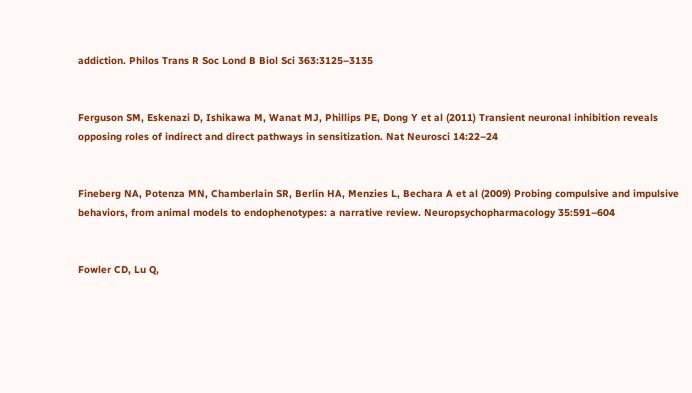addiction. Philos Trans R Soc Lond B Biol Sci 363:3125–3135


Ferguson SM, Eskenazi D, Ishikawa M, Wanat MJ, Phillips PE, Dong Y et al (2011) Transient neuronal inhibition reveals opposing roles of indirect and direct pathways in sensitization. Nat Neurosci 14:22–24


Fineberg NA, Potenza MN, Chamberlain SR, Berlin HA, Menzies L, Bechara A et al (2009) Probing compulsive and impulsive behaviors, from animal models to endophenotypes: a narrative review. Neuropsychopharmacology 35:591–604


Fowler CD, Lu Q,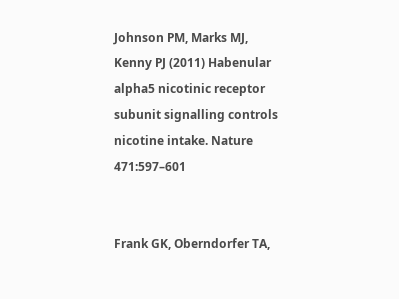Johnson PM, Marks MJ, Kenny PJ (2011) Habenular alpha5 nicotinic receptor subunit signalling controls nicotine intake. Nature 471:597–601


Frank GK, Oberndorfer TA,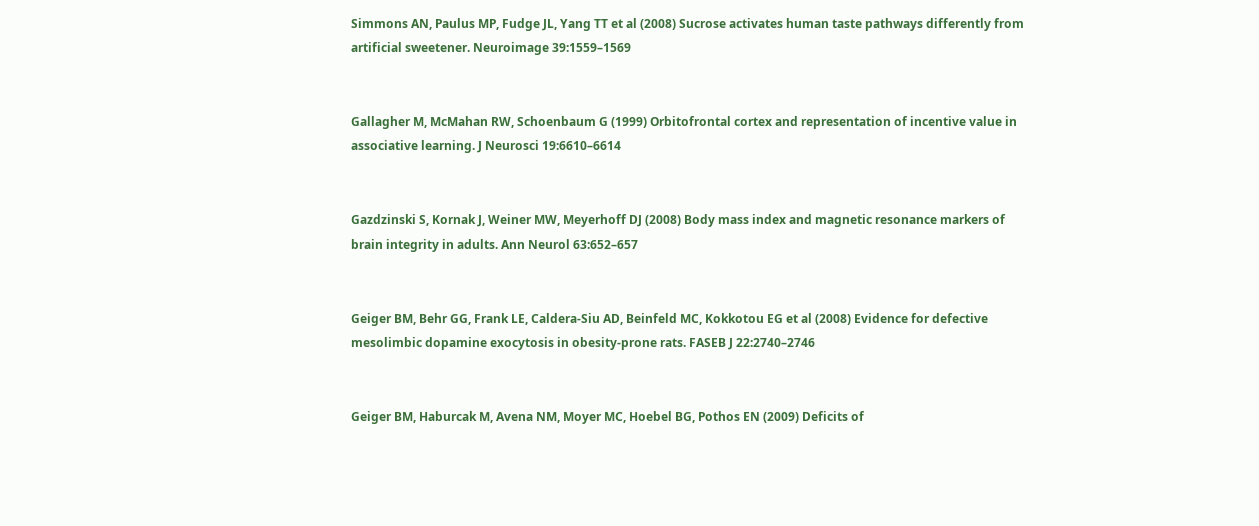Simmons AN, Paulus MP, Fudge JL, Yang TT et al (2008) Sucrose activates human taste pathways differently from artificial sweetener. Neuroimage 39:1559–1569


Gallagher M, McMahan RW, Schoenbaum G (1999) Orbitofrontal cortex and representation of incentive value in associative learning. J Neurosci 19:6610–6614


Gazdzinski S, Kornak J, Weiner MW, Meyerhoff DJ (2008) Body mass index and magnetic resonance markers of brain integrity in adults. Ann Neurol 63:652–657


Geiger BM, Behr GG, Frank LE, Caldera-Siu AD, Beinfeld MC, Kokkotou EG et al (2008) Evidence for defective mesolimbic dopamine exocytosis in obesity-prone rats. FASEB J 22:2740–2746


Geiger BM, Haburcak M, Avena NM, Moyer MC, Hoebel BG, Pothos EN (2009) Deficits of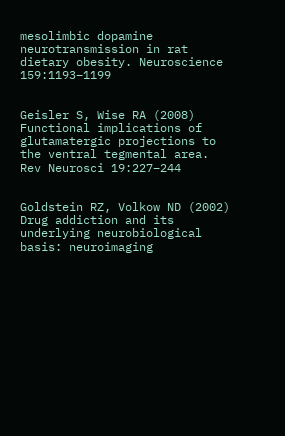mesolimbic dopamine neurotransmission in rat dietary obesity. Neuroscience 159:1193–1199


Geisler S, Wise RA (2008) Functional implications of glutamatergic projections to the ventral tegmental area. Rev Neurosci 19:227–244


Goldstein RZ, Volkow ND (2002) Drug addiction and its underlying neurobiological basis: neuroimaging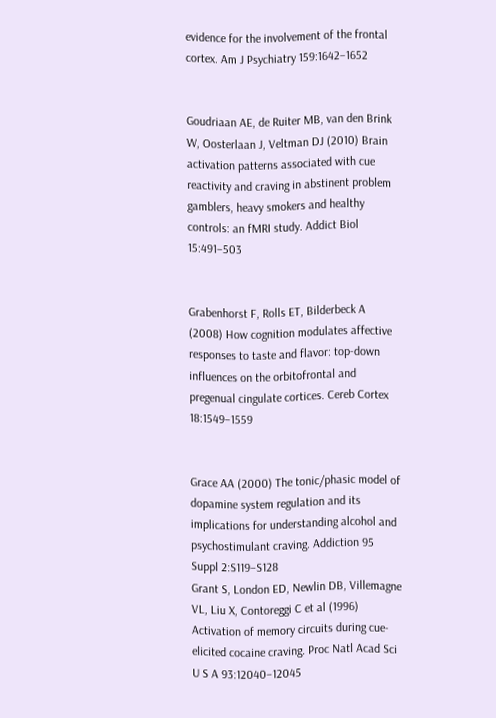evidence for the involvement of the frontal cortex. Am J Psychiatry 159:1642–1652


Goudriaan AE, de Ruiter MB, van den Brink W, Oosterlaan J, Veltman DJ (2010) Brain activation patterns associated with cue reactivity and craving in abstinent problem gamblers, heavy smokers and healthy controls: an fMRI study. Addict Biol 15:491–503


Grabenhorst F, Rolls ET, Bilderbeck A (2008) How cognition modulates affective responses to taste and flavor: top-down influences on the orbitofrontal and pregenual cingulate cortices. Cereb Cortex 18:1549–1559


Grace AA (2000) The tonic/phasic model of dopamine system regulation and its implications for understanding alcohol and psychostimulant craving. Addiction 95 Suppl 2:S119–S128
Grant S, London ED, Newlin DB, Villemagne VL, Liu X, Contoreggi C et al (1996) Activation of memory circuits during cue-elicited cocaine craving. Proc Natl Acad Sci U S A 93:12040–12045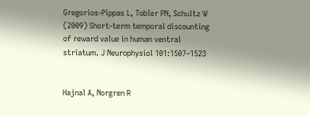Gregorios-Pippas L, Tobler PN, Schultz W (2009) Short-term temporal discounting of reward value in human ventral striatum. J Neurophysiol 101:1507–1523


Hajnal A, Norgren R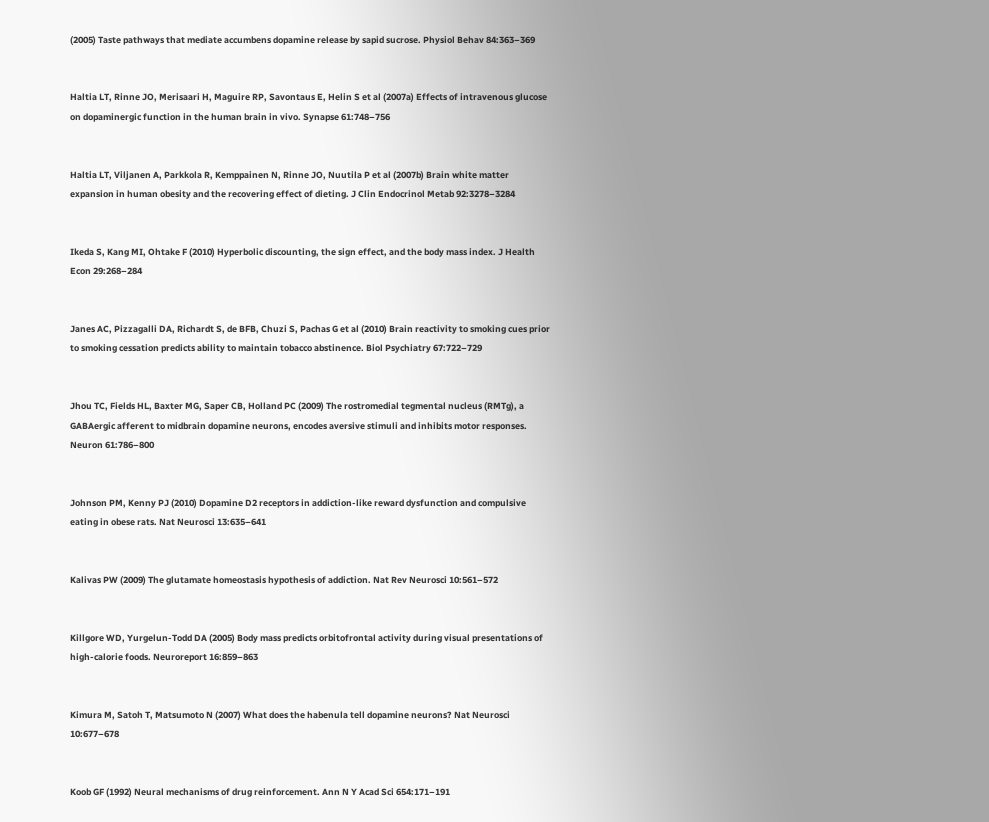(2005) Taste pathways that mediate accumbens dopamine release by sapid sucrose. Physiol Behav 84:363–369


Haltia LT, Rinne JO, Merisaari H, Maguire RP, Savontaus E, Helin S et al (2007a) Effects of intravenous glucose on dopaminergic function in the human brain in vivo. Synapse 61:748–756


Haltia LT, Viljanen A, Parkkola R, Kemppainen N, Rinne JO, Nuutila P et al (2007b) Brain white matter expansion in human obesity and the recovering effect of dieting. J Clin Endocrinol Metab 92:3278–3284


Ikeda S, Kang MI, Ohtake F (2010) Hyperbolic discounting, the sign effect, and the body mass index. J Health Econ 29:268–284


Janes AC, Pizzagalli DA, Richardt S, de BFB, Chuzi S, Pachas G et al (2010) Brain reactivity to smoking cues prior to smoking cessation predicts ability to maintain tobacco abstinence. Biol Psychiatry 67:722–729


Jhou TC, Fields HL, Baxter MG, Saper CB, Holland PC (2009) The rostromedial tegmental nucleus (RMTg), a GABAergic afferent to midbrain dopamine neurons, encodes aversive stimuli and inhibits motor responses. Neuron 61:786–800


Johnson PM, Kenny PJ (2010) Dopamine D2 receptors in addiction-like reward dysfunction and compulsive eating in obese rats. Nat Neurosci 13:635–641


Kalivas PW (2009) The glutamate homeostasis hypothesis of addiction. Nat Rev Neurosci 10:561–572


Killgore WD, Yurgelun-Todd DA (2005) Body mass predicts orbitofrontal activity during visual presentations of high-calorie foods. Neuroreport 16:859–863


Kimura M, Satoh T, Matsumoto N (2007) What does the habenula tell dopamine neurons? Nat Neurosci 10:677–678


Koob GF (1992) Neural mechanisms of drug reinforcement. Ann N Y Acad Sci 654:171–191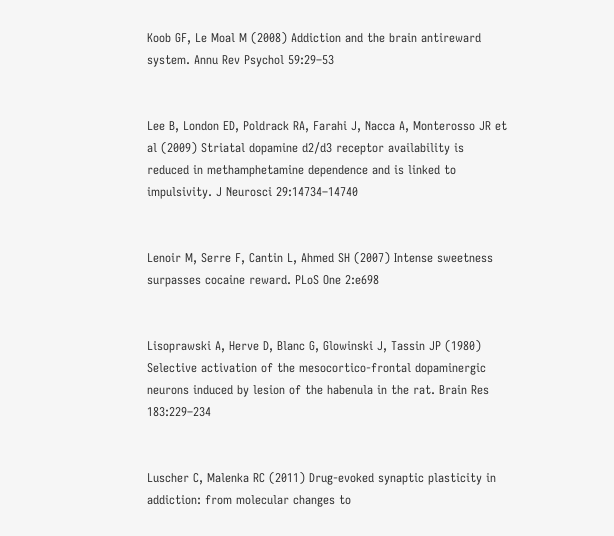Koob GF, Le Moal M (2008) Addiction and the brain antireward system. Annu Rev Psychol 59:29–53


Lee B, London ED, Poldrack RA, Farahi J, Nacca A, Monterosso JR et al (2009) Striatal dopamine d2/d3 receptor availability is reduced in methamphetamine dependence and is linked to impulsivity. J Neurosci 29:14734–14740


Lenoir M, Serre F, Cantin L, Ahmed SH (2007) Intense sweetness surpasses cocaine reward. PLoS One 2:e698


Lisoprawski A, Herve D, Blanc G, Glowinski J, Tassin JP (1980) Selective activation of the mesocortico-frontal dopaminergic neurons induced by lesion of the habenula in the rat. Brain Res 183:229–234


Luscher C, Malenka RC (2011) Drug-evoked synaptic plasticity in addiction: from molecular changes to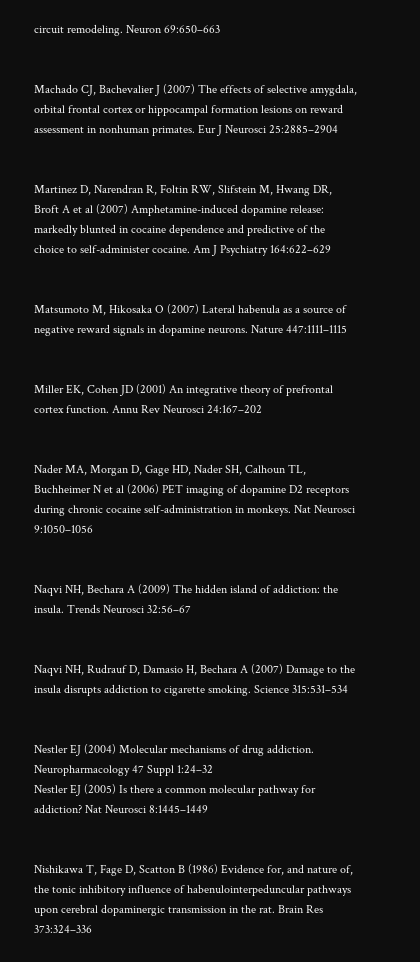circuit remodeling. Neuron 69:650–663


Machado CJ, Bachevalier J (2007) The effects of selective amygdala, orbital frontal cortex or hippocampal formation lesions on reward assessment in nonhuman primates. Eur J Neurosci 25:2885–2904


Martinez D, Narendran R, Foltin RW, Slifstein M, Hwang DR, Broft A et al (2007) Amphetamine-induced dopamine release: markedly blunted in cocaine dependence and predictive of the choice to self-administer cocaine. Am J Psychiatry 164:622–629


Matsumoto M, Hikosaka O (2007) Lateral habenula as a source of negative reward signals in dopamine neurons. Nature 447:1111–1115


Miller EK, Cohen JD (2001) An integrative theory of prefrontal cortex function. Annu Rev Neurosci 24:167–202


Nader MA, Morgan D, Gage HD, Nader SH, Calhoun TL, Buchheimer N et al (2006) PET imaging of dopamine D2 receptors during chronic cocaine self-administration in monkeys. Nat Neurosci 9:1050–1056


Naqvi NH, Bechara A (2009) The hidden island of addiction: the insula. Trends Neurosci 32:56–67


Naqvi NH, Rudrauf D, Damasio H, Bechara A (2007) Damage to the insula disrupts addiction to cigarette smoking. Science 315:531–534


Nestler EJ (2004) Molecular mechanisms of drug addiction. Neuropharmacology 47 Suppl 1:24–32
Nestler EJ (2005) Is there a common molecular pathway for addiction? Nat Neurosci 8:1445–1449


Nishikawa T, Fage D, Scatton B (1986) Evidence for, and nature of, the tonic inhibitory influence of habenulointerpeduncular pathways upon cerebral dopaminergic transmission in the rat. Brain Res 373:324–336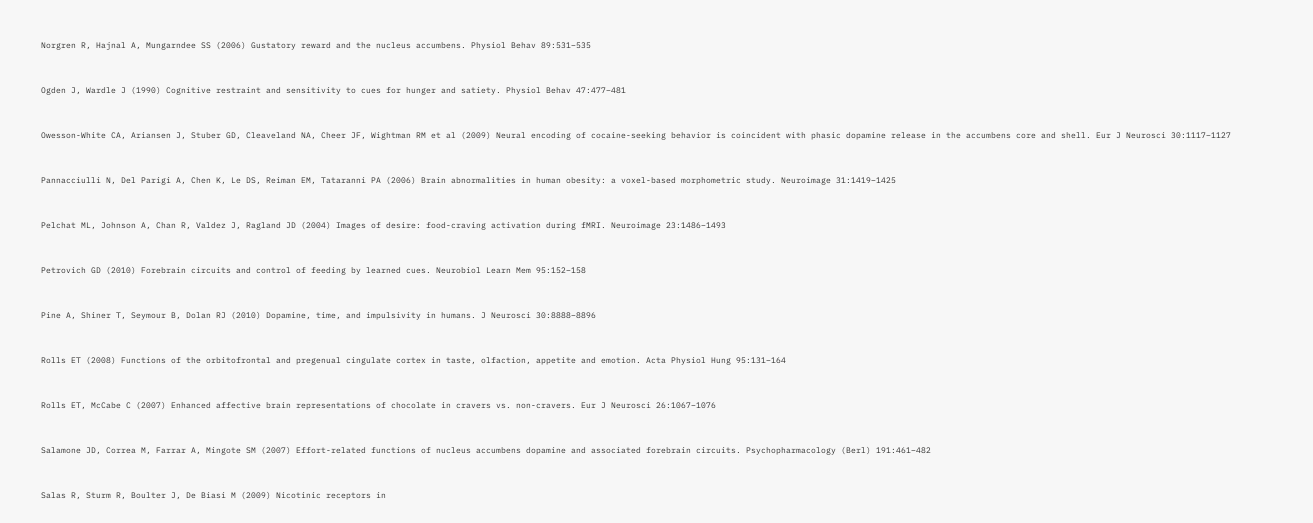Norgren R, Hajnal A, Mungarndee SS (2006) Gustatory reward and the nucleus accumbens. Physiol Behav 89:531–535


Ogden J, Wardle J (1990) Cognitive restraint and sensitivity to cues for hunger and satiety. Physiol Behav 47:477–481


Owesson-White CA, Ariansen J, Stuber GD, Cleaveland NA, Cheer JF, Wightman RM et al (2009) Neural encoding of cocaine-seeking behavior is coincident with phasic dopamine release in the accumbens core and shell. Eur J Neurosci 30:1117–1127


Pannacciulli N, Del Parigi A, Chen K, Le DS, Reiman EM, Tataranni PA (2006) Brain abnormalities in human obesity: a voxel-based morphometric study. Neuroimage 31:1419–1425


Pelchat ML, Johnson A, Chan R, Valdez J, Ragland JD (2004) Images of desire: food-craving activation during fMRI. Neuroimage 23:1486–1493


Petrovich GD (2010) Forebrain circuits and control of feeding by learned cues. Neurobiol Learn Mem 95:152–158


Pine A, Shiner T, Seymour B, Dolan RJ (2010) Dopamine, time, and impulsivity in humans. J Neurosci 30:8888–8896


Rolls ET (2008) Functions of the orbitofrontal and pregenual cingulate cortex in taste, olfaction, appetite and emotion. Acta Physiol Hung 95:131–164


Rolls ET, McCabe C (2007) Enhanced affective brain representations of chocolate in cravers vs. non-cravers. Eur J Neurosci 26:1067–1076


Salamone JD, Correa M, Farrar A, Mingote SM (2007) Effort-related functions of nucleus accumbens dopamine and associated forebrain circuits. Psychopharmacology (Berl) 191:461–482


Salas R, Sturm R, Boulter J, De Biasi M (2009) Nicotinic receptors in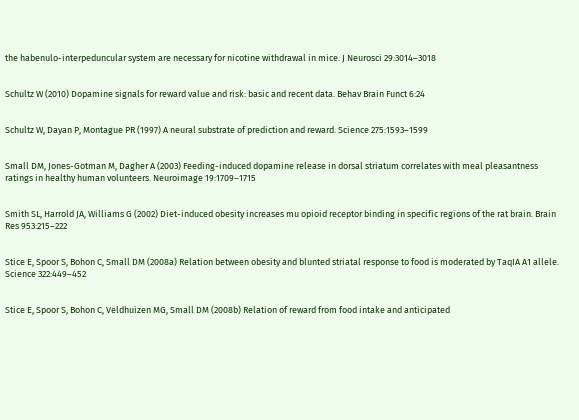the habenulo-interpeduncular system are necessary for nicotine withdrawal in mice. J Neurosci 29:3014–3018


Schultz W (2010) Dopamine signals for reward value and risk: basic and recent data. Behav Brain Funct 6:24


Schultz W, Dayan P, Montague PR (1997) A neural substrate of prediction and reward. Science 275:1593–1599


Small DM, Jones-Gotman M, Dagher A (2003) Feeding-induced dopamine release in dorsal striatum correlates with meal pleasantness ratings in healthy human volunteers. Neuroimage 19:1709–1715


Smith SL, Harrold JA, Williams G (2002) Diet-induced obesity increases mu opioid receptor binding in specific regions of the rat brain. Brain Res 953:215–222


Stice E, Spoor S, Bohon C, Small DM (2008a) Relation between obesity and blunted striatal response to food is moderated by TaqIA A1 allele. Science 322:449–452


Stice E, Spoor S, Bohon C, Veldhuizen MG, Small DM (2008b) Relation of reward from food intake and anticipated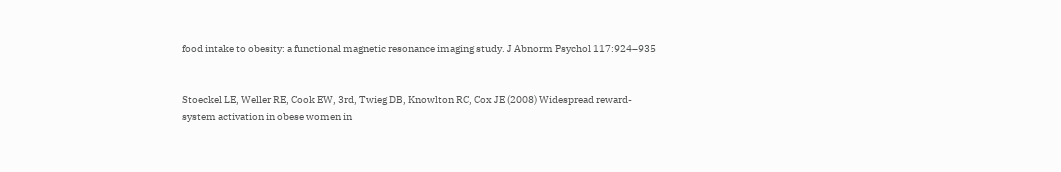food intake to obesity: a functional magnetic resonance imaging study. J Abnorm Psychol 117:924–935


Stoeckel LE, Weller RE, Cook EW, 3rd, Twieg DB, Knowlton RC, Cox JE (2008) Widespread reward-system activation in obese women in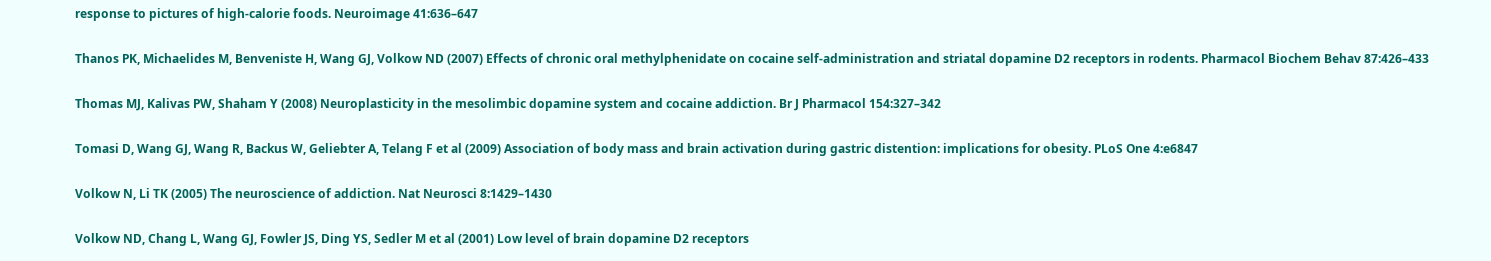response to pictures of high-calorie foods. Neuroimage 41:636–647


Thanos PK, Michaelides M, Benveniste H, Wang GJ, Volkow ND (2007) Effects of chronic oral methylphenidate on cocaine self-administration and striatal dopamine D2 receptors in rodents. Pharmacol Biochem Behav 87:426–433


Thomas MJ, Kalivas PW, Shaham Y (2008) Neuroplasticity in the mesolimbic dopamine system and cocaine addiction. Br J Pharmacol 154:327–342


Tomasi D, Wang GJ, Wang R, Backus W, Geliebter A, Telang F et al (2009) Association of body mass and brain activation during gastric distention: implications for obesity. PLoS One 4:e6847


Volkow N, Li TK (2005) The neuroscience of addiction. Nat Neurosci 8:1429–1430


Volkow ND, Chang L, Wang GJ, Fowler JS, Ding YS, Sedler M et al (2001) Low level of brain dopamine D2 receptors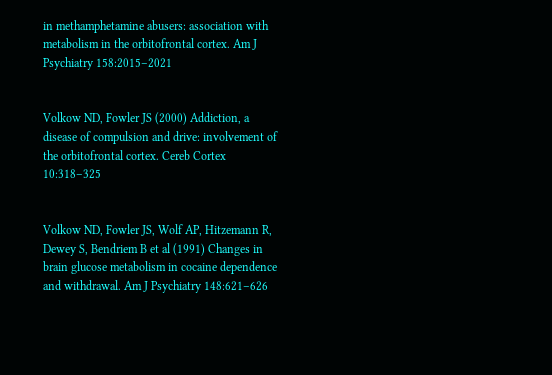in methamphetamine abusers: association with metabolism in the orbitofrontal cortex. Am J Psychiatry 158:2015–2021


Volkow ND, Fowler JS (2000) Addiction, a disease of compulsion and drive: involvement of the orbitofrontal cortex. Cereb Cortex 10:318–325


Volkow ND, Fowler JS, Wolf AP, Hitzemann R, Dewey S, Bendriem B et al (1991) Changes in brain glucose metabolism in cocaine dependence and withdrawal. Am J Psychiatry 148:621–626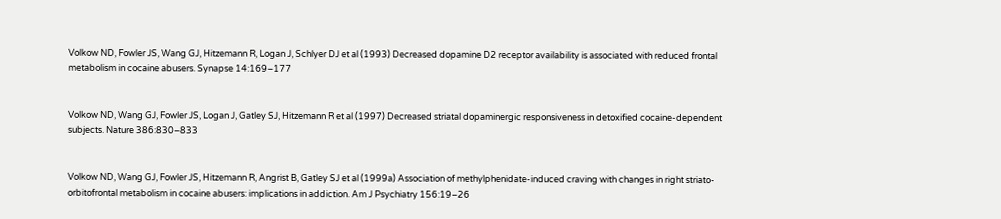Volkow ND, Fowler JS, Wang GJ, Hitzemann R, Logan J, Schlyer DJ et al (1993) Decreased dopamine D2 receptor availability is associated with reduced frontal metabolism in cocaine abusers. Synapse 14:169–177


Volkow ND, Wang GJ, Fowler JS, Logan J, Gatley SJ, Hitzemann R et al (1997) Decreased striatal dopaminergic responsiveness in detoxified cocaine-dependent subjects. Nature 386:830–833


Volkow ND, Wang GJ, Fowler JS, Hitzemann R, Angrist B, Gatley SJ et al (1999a) Association of methylphenidate-induced craving with changes in right striato-orbitofrontal metabolism in cocaine abusers: implications in addiction. Am J Psychiatry 156:19–26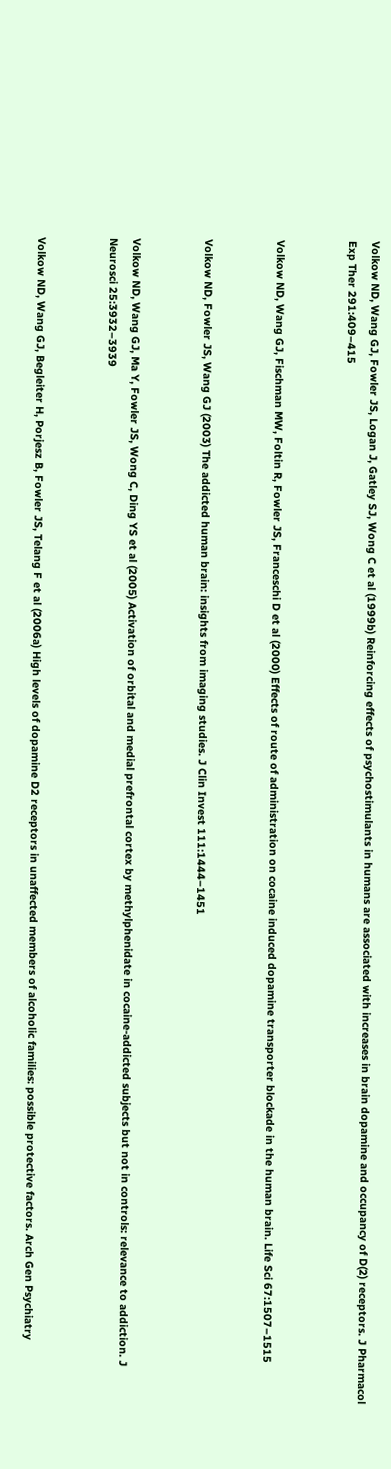Volkow ND, Wang GJ, Fowler JS, Logan J, Gatley SJ, Wong C et al (1999b) Reinforcing effects of psychostimulants in humans are associated with increases in brain dopamine and occupancy of D(2) receptors. J Pharmacol Exp Ther 291:409–415


Volkow ND, Wang GJ, Fischman MW, Foltin R, Fowler JS, Franceschi D et al (2000) Effects of route of administration on cocaine induced dopamine transporter blockade in the human brain. Life Sci 67:1507–1515


Volkow ND, Fowler JS, Wang GJ (2003) The addicted human brain: insights from imaging studies. J Clin Invest 111:1444–1451


Volkow ND, Wang GJ, Ma Y, Fowler JS, Wong C, Ding YS et al (2005) Activation of orbital and medial prefrontal cortex by methylphenidate in cocaine-addicted subjects but not in controls: relevance to addiction. J Neurosci 25:3932–3939


Volkow ND, Wang GJ, Begleiter H, Porjesz B, Fowler JS, Telang F et al (2006a) High levels of dopamine D2 receptors in unaffected members of alcoholic families: possible protective factors. Arch Gen Psychiatry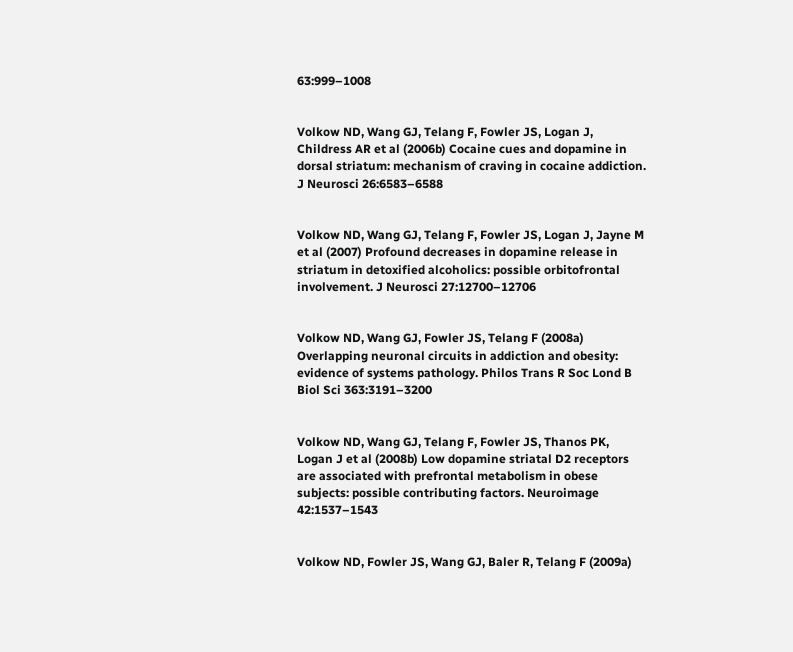63:999–1008


Volkow ND, Wang GJ, Telang F, Fowler JS, Logan J, Childress AR et al (2006b) Cocaine cues and dopamine in dorsal striatum: mechanism of craving in cocaine addiction. J Neurosci 26:6583–6588


Volkow ND, Wang GJ, Telang F, Fowler JS, Logan J, Jayne M et al (2007) Profound decreases in dopamine release in striatum in detoxified alcoholics: possible orbitofrontal involvement. J Neurosci 27:12700–12706


Volkow ND, Wang GJ, Fowler JS, Telang F (2008a) Overlapping neuronal circuits in addiction and obesity: evidence of systems pathology. Philos Trans R Soc Lond B Biol Sci 363:3191–3200


Volkow ND, Wang GJ, Telang F, Fowler JS, Thanos PK, Logan J et al (2008b) Low dopamine striatal D2 receptors are associated with prefrontal metabolism in obese subjects: possible contributing factors. Neuroimage 42:1537–1543


Volkow ND, Fowler JS, Wang GJ, Baler R, Telang F (2009a)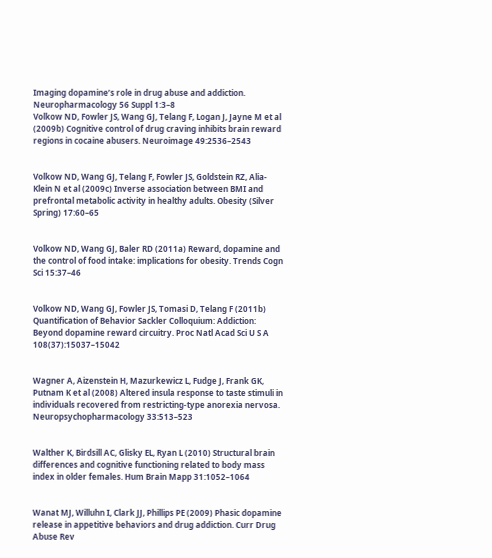Imaging dopamine’s role in drug abuse and addiction. Neuropharmacology 56 Suppl 1:3–8
Volkow ND, Fowler JS, Wang GJ, Telang F, Logan J, Jayne M et al (2009b) Cognitive control of drug craving inhibits brain reward regions in cocaine abusers. Neuroimage 49:2536–2543


Volkow ND, Wang GJ, Telang F, Fowler JS, Goldstein RZ, Alia-Klein N et al (2009c) Inverse association between BMI and prefrontal metabolic activity in healthy adults. Obesity (Silver Spring) 17:60–65


Volkow ND, Wang GJ, Baler RD (2011a) Reward, dopamine and the control of food intake: implications for obesity. Trends Cogn Sci 15:37–46


Volkow ND, Wang GJ, Fowler JS, Tomasi D, Telang F (2011b) Quantification of Behavior Sackler Colloquium: Addiction: Beyond dopamine reward circuitry. Proc Natl Acad Sci U S A 108(37):15037–15042


Wagner A, Aizenstein H, Mazurkewicz L, Fudge J, Frank GK, Putnam K et al (2008) Altered insula response to taste stimuli in individuals recovered from restricting-type anorexia nervosa. Neuropsychopharmacology 33:513–523


Walther K, Birdsill AC, Glisky EL, Ryan L (2010) Structural brain differences and cognitive functioning related to body mass index in older females. Hum Brain Mapp 31:1052–1064


Wanat MJ, Willuhn I, Clark JJ, Phillips PE (2009) Phasic dopamine release in appetitive behaviors and drug addiction. Curr Drug Abuse Rev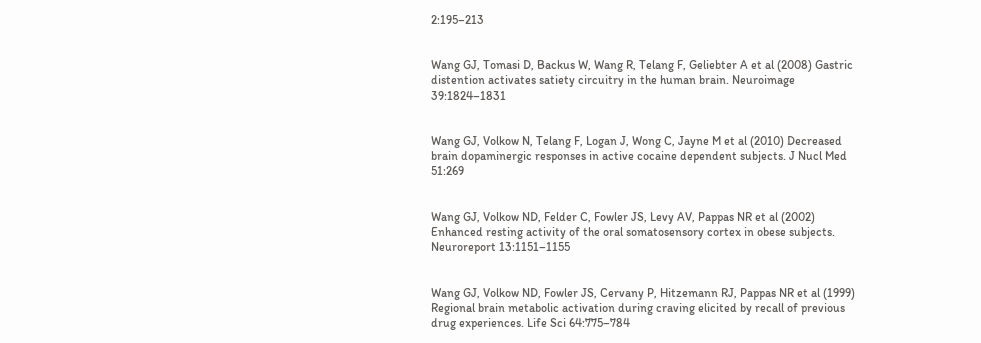2:195–213


Wang GJ, Tomasi D, Backus W, Wang R, Telang F, Geliebter A et al (2008) Gastric distention activates satiety circuitry in the human brain. Neuroimage 39:1824–1831


Wang GJ, Volkow N, Telang F, Logan J, Wong C, Jayne M et al (2010) Decreased brain dopaminergic responses in active cocaine dependent subjects. J Nucl Med 51:269


Wang GJ, Volkow ND, Felder C, Fowler JS, Levy AV, Pappas NR et al (2002) Enhanced resting activity of the oral somatosensory cortex in obese subjects. Neuroreport 13:1151–1155


Wang GJ, Volkow ND, Fowler JS, Cervany P, Hitzemann RJ, Pappas NR et al (1999) Regional brain metabolic activation during craving elicited by recall of previous drug experiences. Life Sci 64:775–784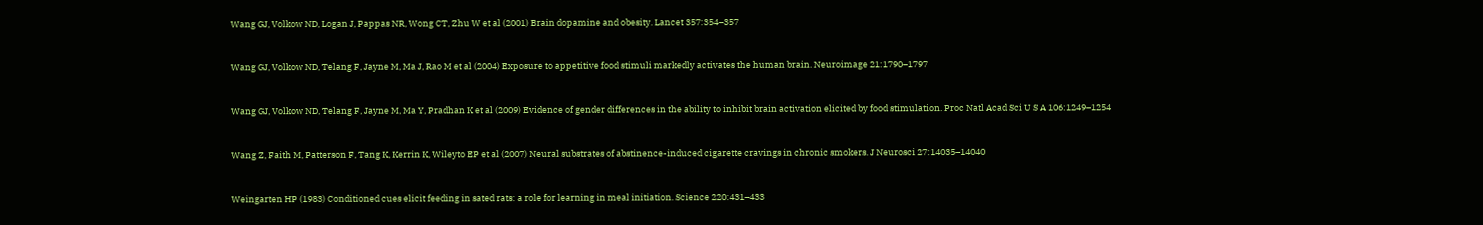Wang GJ, Volkow ND, Logan J, Pappas NR, Wong CT, Zhu W et al (2001) Brain dopamine and obesity. Lancet 357:354–357


Wang GJ, Volkow ND, Telang F, Jayne M, Ma J, Rao M et al (2004) Exposure to appetitive food stimuli markedly activates the human brain. Neuroimage 21:1790–1797


Wang GJ, Volkow ND, Telang F, Jayne M, Ma Y, Pradhan K et al (2009) Evidence of gender differences in the ability to inhibit brain activation elicited by food stimulation. Proc Natl Acad Sci U S A 106:1249–1254


Wang Z, Faith M, Patterson F, Tang K, Kerrin K, Wileyto EP et al (2007) Neural substrates of abstinence-induced cigarette cravings in chronic smokers. J Neurosci 27:14035–14040


Weingarten HP (1983) Conditioned cues elicit feeding in sated rats: a role for learning in meal initiation. Science 220:431–433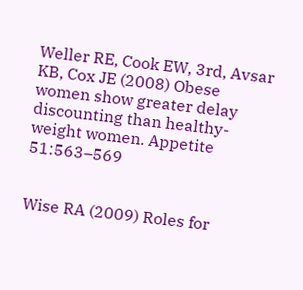Weller RE, Cook EW, 3rd, Avsar KB, Cox JE (2008) Obese women show greater delay discounting than healthy-weight women. Appetite 51:563–569


Wise RA (2009) Roles for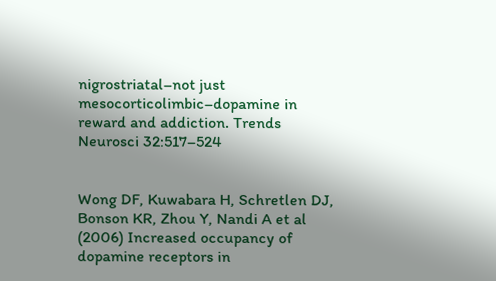nigrostriatal–not just mesocorticolimbic–dopamine in reward and addiction. Trends Neurosci 32:517–524


Wong DF, Kuwabara H, Schretlen DJ, Bonson KR, Zhou Y, Nandi A et al (2006) Increased occupancy of dopamine receptors in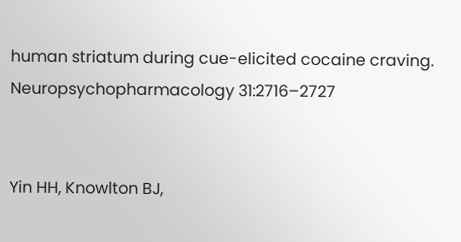human striatum during cue-elicited cocaine craving. Neuropsychopharmacology 31:2716–2727


Yin HH, Knowlton BJ,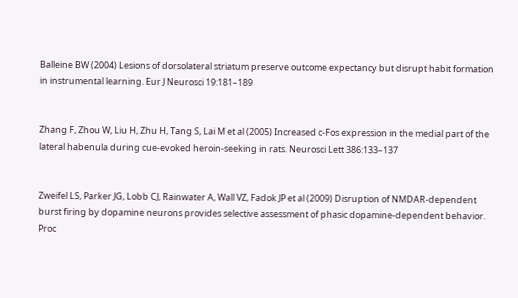Balleine BW (2004) Lesions of dorsolateral striatum preserve outcome expectancy but disrupt habit formation in instrumental learning. Eur J Neurosci 19:181–189


Zhang F, Zhou W, Liu H, Zhu H, Tang S, Lai M et al (2005) Increased c-Fos expression in the medial part of the lateral habenula during cue-evoked heroin-seeking in rats. Neurosci Lett 386:133–137


Zweifel LS, Parker JG, Lobb CJ, Rainwater A, Wall VZ, Fadok JP et al (2009) Disruption of NMDAR-dependent burst firing by dopamine neurons provides selective assessment of phasic dopamine-dependent behavior. Proc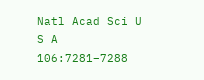Natl Acad Sci U S A 106:7281–7288